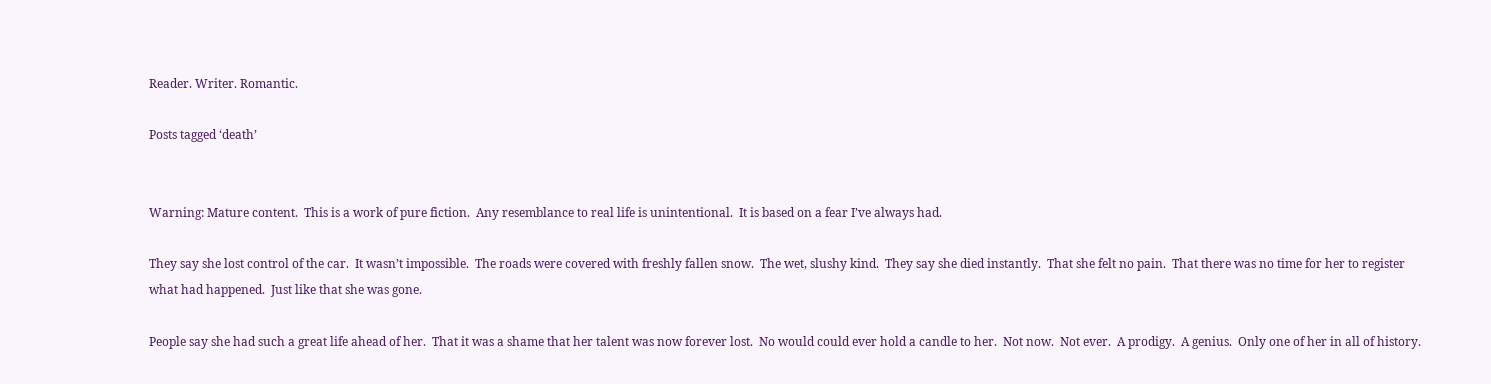Reader. Writer. Romantic.

Posts tagged ‘death’


Warning: Mature content.  This is a work of pure fiction.  Any resemblance to real life is unintentional.  It is based on a fear I’ve always had.

They say she lost control of the car.  It wasn’t impossible.  The roads were covered with freshly fallen snow.  The wet, slushy kind.  They say she died instantly.  That she felt no pain.  That there was no time for her to register what had happened.  Just like that she was gone.

People say she had such a great life ahead of her.  That it was a shame that her talent was now forever lost.  No would could ever hold a candle to her.  Not now.  Not ever.  A prodigy.  A genius.  Only one of her in all of history.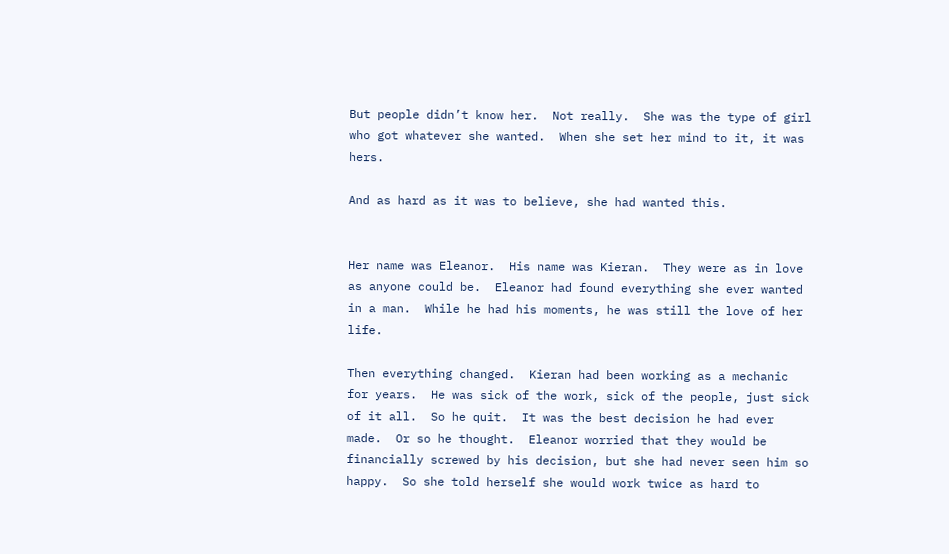But people didn’t know her.  Not really.  She was the type of girl who got whatever she wanted.  When she set her mind to it, it was hers.

And as hard as it was to believe, she had wanted this.


Her name was Eleanor.  His name was Kieran.  They were as in love as anyone could be.  Eleanor had found everything she ever wanted in a man.  While he had his moments, he was still the love of her life.

Then everything changed.  Kieran had been working as a mechanic for years.  He was sick of the work, sick of the people, just sick of it all.  So he quit.  It was the best decision he had ever made.  Or so he thought.  Eleanor worried that they would be financially screwed by his decision, but she had never seen him so happy.  So she told herself she would work twice as hard to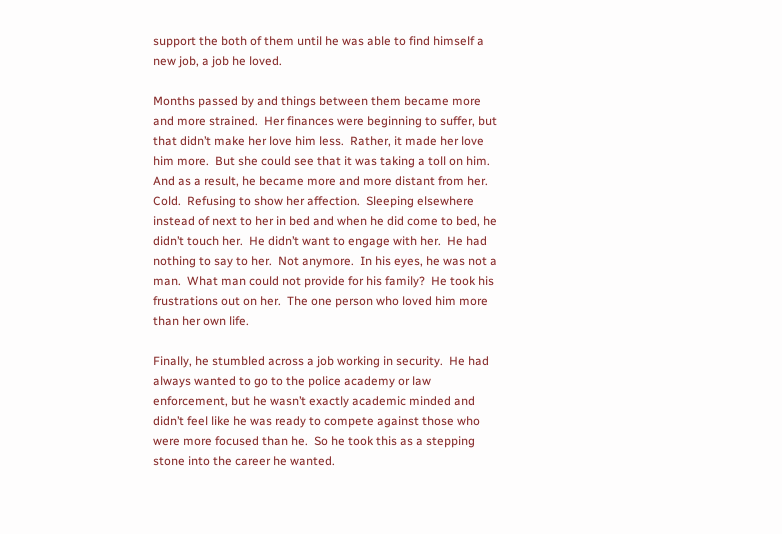support the both of them until he was able to find himself a new job, a job he loved.

Months passed by and things between them became more and more strained.  Her finances were beginning to suffer, but that didn’t make her love him less.  Rather, it made her love him more.  But she could see that it was taking a toll on him.  And as a result, he became more and more distant from her.  Cold.  Refusing to show her affection.  Sleeping elsewhere instead of next to her in bed and when he did come to bed, he didn’t touch her.  He didn’t want to engage with her.  He had nothing to say to her.  Not anymore.  In his eyes, he was not a man.  What man could not provide for his family?  He took his frustrations out on her.  The one person who loved him more than her own life.

Finally, he stumbled across a job working in security.  He had always wanted to go to the police academy or law enforcement, but he wasn’t exactly academic minded and didn’t feel like he was ready to compete against those who were more focused than he.  So he took this as a stepping stone into the career he wanted.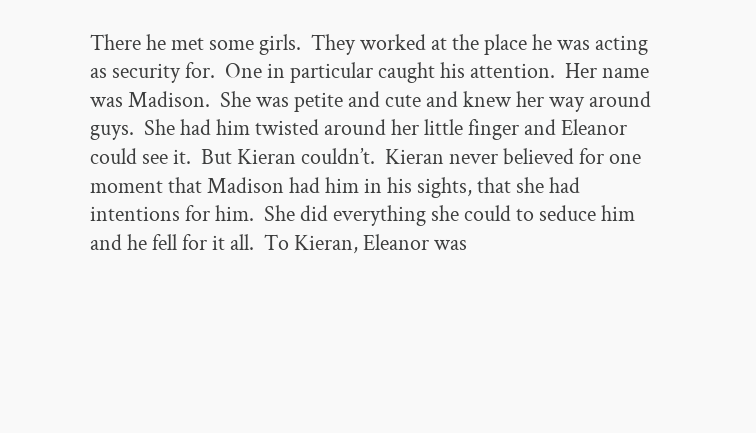There he met some girls.  They worked at the place he was acting as security for.  One in particular caught his attention.  Her name was Madison.  She was petite and cute and knew her way around guys.  She had him twisted around her little finger and Eleanor could see it.  But Kieran couldn’t.  Kieran never believed for one moment that Madison had him in his sights, that she had intentions for him.  She did everything she could to seduce him and he fell for it all.  To Kieran, Eleanor was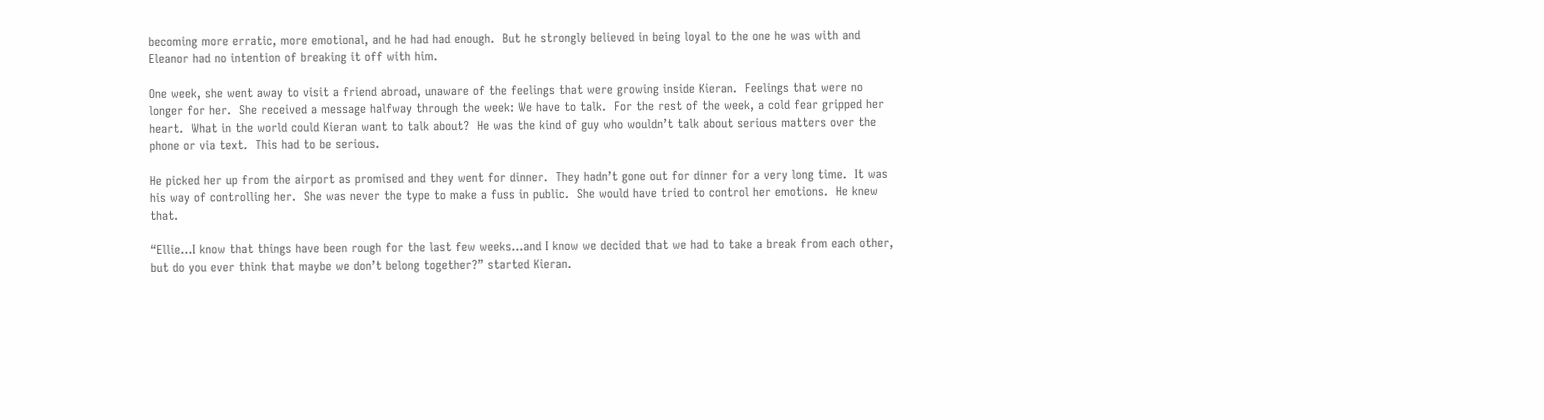becoming more erratic, more emotional, and he had had enough.  But he strongly believed in being loyal to the one he was with and Eleanor had no intention of breaking it off with him.

One week, she went away to visit a friend abroad, unaware of the feelings that were growing inside Kieran.  Feelings that were no longer for her.  She received a message halfway through the week: We have to talk.  For the rest of the week, a cold fear gripped her heart.  What in the world could Kieran want to talk about?  He was the kind of guy who wouldn’t talk about serious matters over the phone or via text.  This had to be serious.

He picked her up from the airport as promised and they went for dinner.  They hadn’t gone out for dinner for a very long time.  It was his way of controlling her.  She was never the type to make a fuss in public.  She would have tried to control her emotions.  He knew that.

“Ellie…I know that things have been rough for the last few weeks…and I know we decided that we had to take a break from each other, but do you ever think that maybe we don’t belong together?” started Kieran.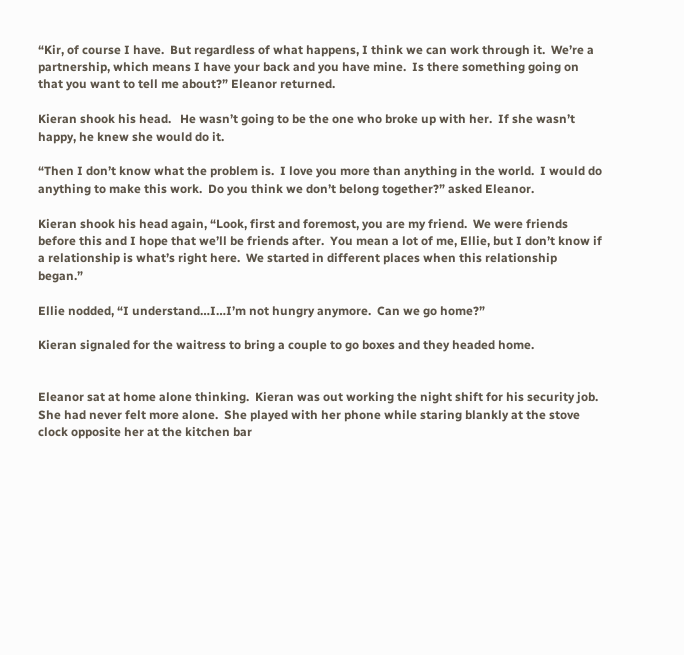“Kir, of course I have.  But regardless of what happens, I think we can work through it.  We’re a partnership, which means I have your back and you have mine.  Is there something going on that you want to tell me about?” Eleanor returned.

Kieran shook his head.   He wasn’t going to be the one who broke up with her.  If she wasn’t happy, he knew she would do it.

“Then I don’t know what the problem is.  I love you more than anything in the world.  I would do anything to make this work.  Do you think we don’t belong together?” asked Eleanor.

Kieran shook his head again, “Look, first and foremost, you are my friend.  We were friends before this and I hope that we’ll be friends after.  You mean a lot of me, Ellie, but I don’t know if a relationship is what’s right here.  We started in different places when this relationship began.”

Ellie nodded, “I understand…I…I’m not hungry anymore.  Can we go home?”

Kieran signaled for the waitress to bring a couple to go boxes and they headed home.


Eleanor sat at home alone thinking.  Kieran was out working the night shift for his security job.  She had never felt more alone.  She played with her phone while staring blankly at the stove clock opposite her at the kitchen bar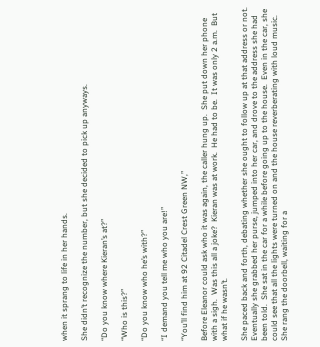when it sprang to life in her hands.

She didn’t recognize the number, but she decided to pick up anyways.

“Do you know where Kieran’s at?”

“Who is this?”

“Do you know who he’s with?”

“I demand you tell me who you are!”

“You’ll find him at 92 Citadel Crest Green NW,”

Before Eleanor could ask who it was again, the caller hung up.  She put down her phone with a sigh.  Was this all a joke?  Kieran was at work.  He had to be.  It was only 2 a.m.  But what if he wasn’t.

She paced back and forth, debating whether she ought to follow up at that address or not.  Eventually she grabbed her purse, jumped into her car, and drove to the address she had been told.  She sat in the car for a while before going up to the house.  Even in the car, she could see that all the lights were turned on and the house reverberating with loud music.  She rang the doorbell, waiting for a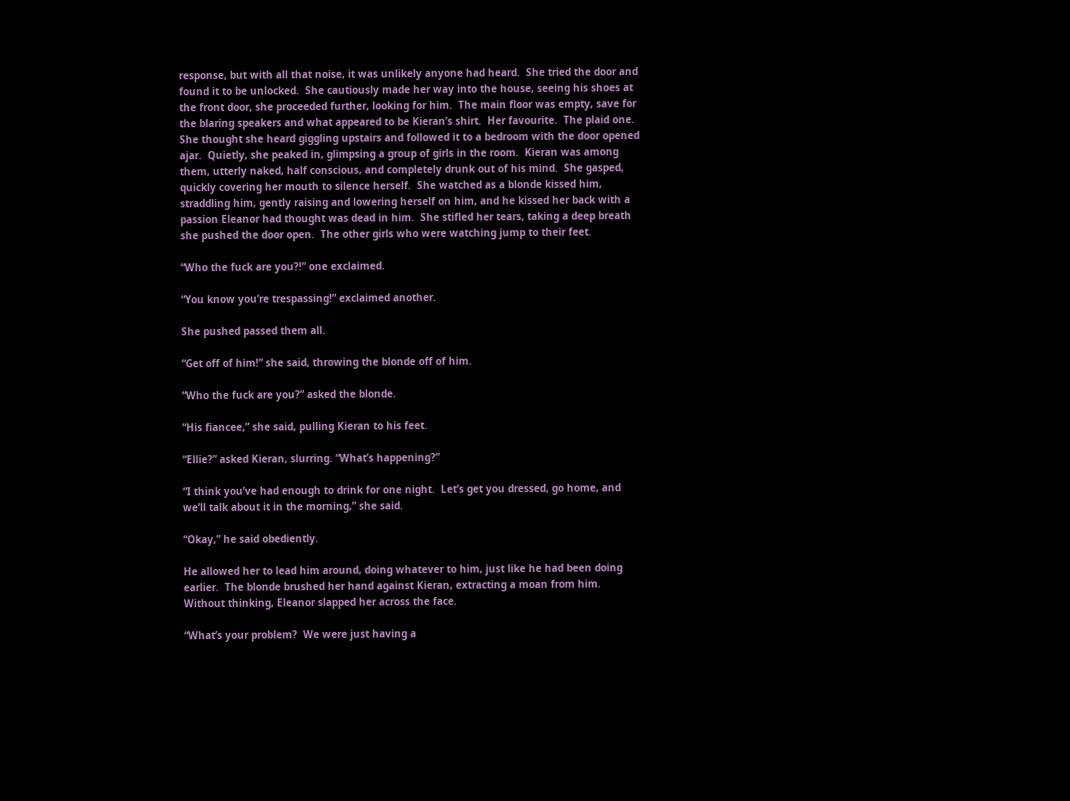response, but with all that noise, it was unlikely anyone had heard.  She tried the door and found it to be unlocked.  She cautiously made her way into the house, seeing his shoes at the front door, she proceeded further, looking for him.  The main floor was empty, save for the blaring speakers and what appeared to be Kieran’s shirt.  Her favourite.  The plaid one.  She thought she heard giggling upstairs and followed it to a bedroom with the door opened ajar.  Quietly, she peaked in, glimpsing a group of girls in the room.  Kieran was among them, utterly naked, half conscious, and completely drunk out of his mind.  She gasped, quickly covering her mouth to silence herself.  She watched as a blonde kissed him, straddling him, gently raising and lowering herself on him, and he kissed her back with a passion Eleanor had thought was dead in him.  She stifled her tears, taking a deep breath she pushed the door open.  The other girls who were watching jump to their feet.

“Who the fuck are you?!” one exclaimed.

“You know you’re trespassing!” exclaimed another.

She pushed passed them all.

“Get off of him!” she said, throwing the blonde off of him.

“Who the fuck are you?” asked the blonde.

“His fiancee,” she said, pulling Kieran to his feet.

“Ellie?” asked Kieran, slurring. “What’s happening?”

“I think you’ve had enough to drink for one night.  Let’s get you dressed, go home, and we’ll talk about it in the morning,” she said.

“Okay,” he said obediently.

He allowed her to lead him around, doing whatever to him, just like he had been doing earlier.  The blonde brushed her hand against Kieran, extracting a moan from him.  Without thinking, Eleanor slapped her across the face.

“What’s your problem?  We were just having a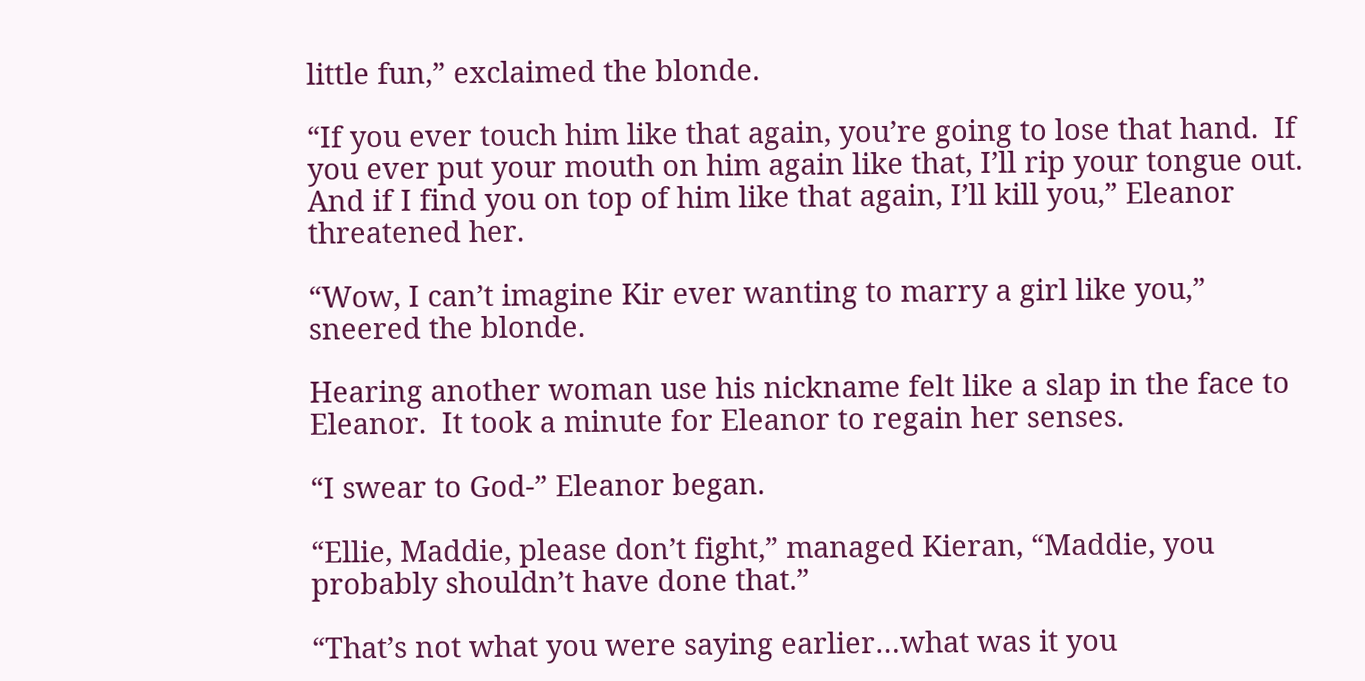little fun,” exclaimed the blonde.

“If you ever touch him like that again, you’re going to lose that hand.  If you ever put your mouth on him again like that, I’ll rip your tongue out.  And if I find you on top of him like that again, I’ll kill you,” Eleanor threatened her.

“Wow, I can’t imagine Kir ever wanting to marry a girl like you,” sneered the blonde.

Hearing another woman use his nickname felt like a slap in the face to Eleanor.  It took a minute for Eleanor to regain her senses.

“I swear to God-” Eleanor began.

“Ellie, Maddie, please don’t fight,” managed Kieran, “Maddie, you probably shouldn’t have done that.”

“That’s not what you were saying earlier…what was it you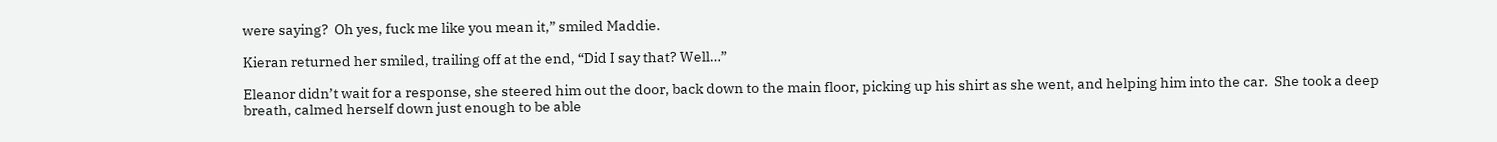were saying?  Oh yes, fuck me like you mean it,” smiled Maddie.

Kieran returned her smiled, trailing off at the end, “Did I say that? Well…”

Eleanor didn’t wait for a response, she steered him out the door, back down to the main floor, picking up his shirt as she went, and helping him into the car.  She took a deep breath, calmed herself down just enough to be able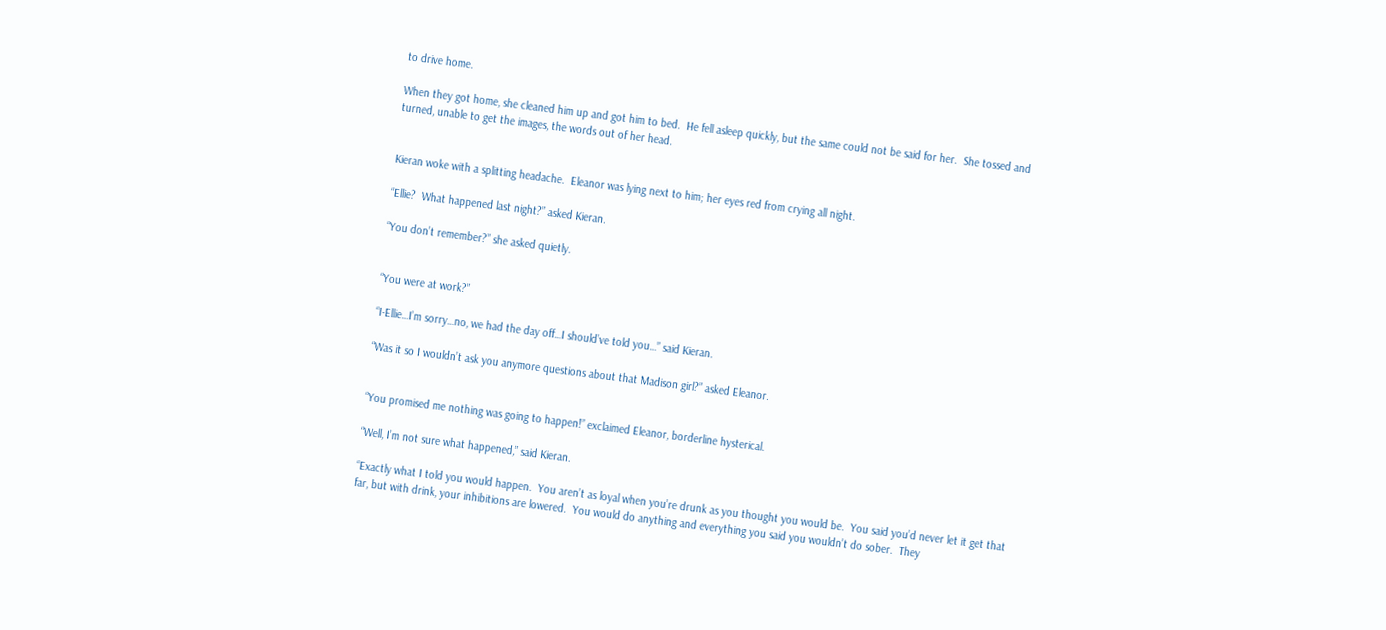to drive home.

When they got home, she cleaned him up and got him to bed.  He fell asleep quickly, but the same could not be said for her.  She tossed and turned, unable to get the images, the words out of her head.


Kieran woke with a splitting headache.  Eleanor was lying next to him; her eyes red from crying all night.

“Ellie?  What happened last night?” asked Kieran.

“You don’t remember?” she asked quietly.


“You were at work?”

“I-Ellie…I’m sorry…no, we had the day off…I should’ve told you…” said Kieran.

“Was it so I wouldn’t ask you anymore questions about that Madison girl?” asked Eleanor.


“You promised me nothing was going to happen!” exclaimed Eleanor, borderline hysterical.

“Well, I’m not sure what happened,” said Kieran.

“Exactly what I told you would happen.  You aren’t as loyal when you’re drunk as you thought you would be.  You said you’d never let it get that far, but with drink, your inhibitions are lowered.  You would do anything and everything you said you wouldn’t do sober.  They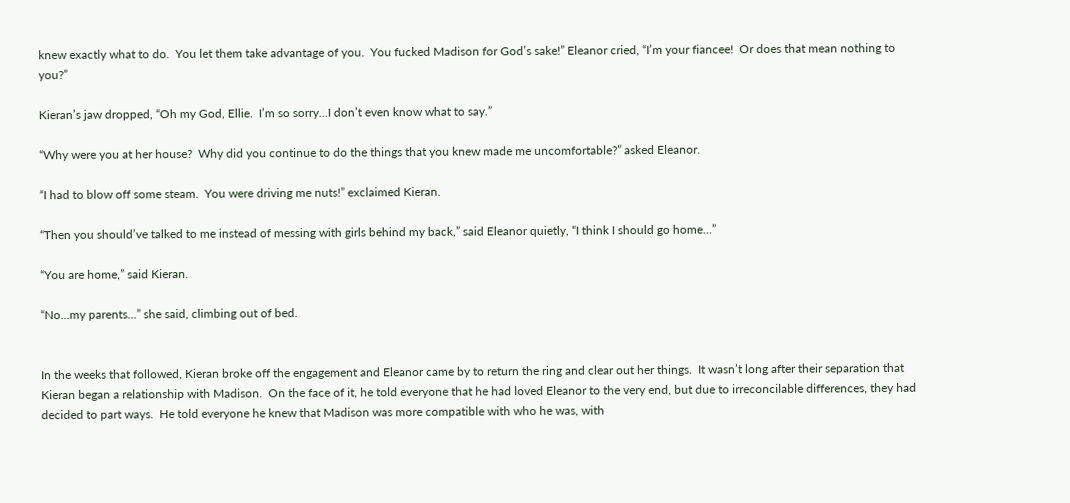knew exactly what to do.  You let them take advantage of you.  You fucked Madison for God’s sake!” Eleanor cried, “I’m your fiancee!  Or does that mean nothing to you?”

Kieran’s jaw dropped, “Oh my God, Ellie.  I’m so sorry…I don’t even know what to say.”

“Why were you at her house?  Why did you continue to do the things that you knew made me uncomfortable?” asked Eleanor.

“I had to blow off some steam.  You were driving me nuts!” exclaimed Kieran.

“Then you should’ve talked to me instead of messing with girls behind my back,” said Eleanor quietly, “I think I should go home…”

“You are home,” said Kieran.

“No…my parents…” she said, climbing out of bed.


In the weeks that followed, Kieran broke off the engagement and Eleanor came by to return the ring and clear out her things.  It wasn’t long after their separation that Kieran began a relationship with Madison.  On the face of it, he told everyone that he had loved Eleanor to the very end, but due to irreconcilable differences, they had decided to part ways.  He told everyone he knew that Madison was more compatible with who he was, with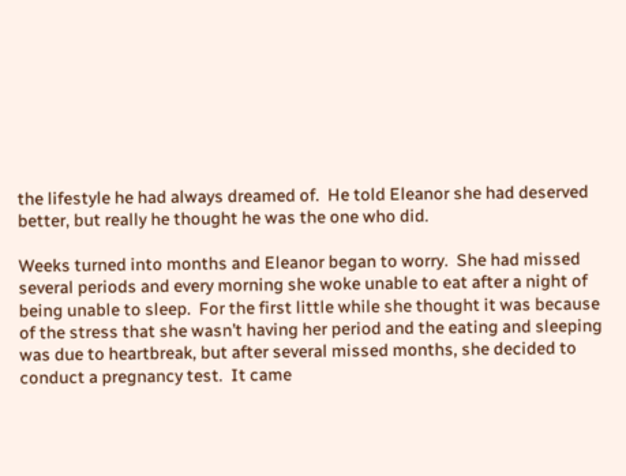the lifestyle he had always dreamed of.  He told Eleanor she had deserved better, but really he thought he was the one who did.

Weeks turned into months and Eleanor began to worry.  She had missed several periods and every morning she woke unable to eat after a night of being unable to sleep.  For the first little while she thought it was because of the stress that she wasn’t having her period and the eating and sleeping was due to heartbreak, but after several missed months, she decided to conduct a pregnancy test.  It came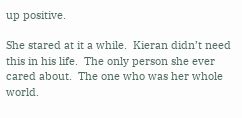up positive.

She stared at it a while.  Kieran didn’t need this in his life.  The only person she ever cared about.  The one who was her whole world.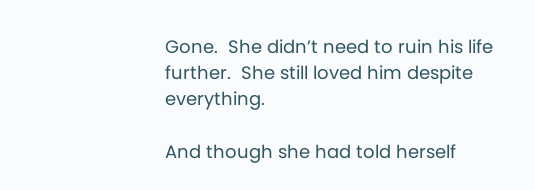Gone.  She didn’t need to ruin his life further.  She still loved him despite everything.

And though she had told herself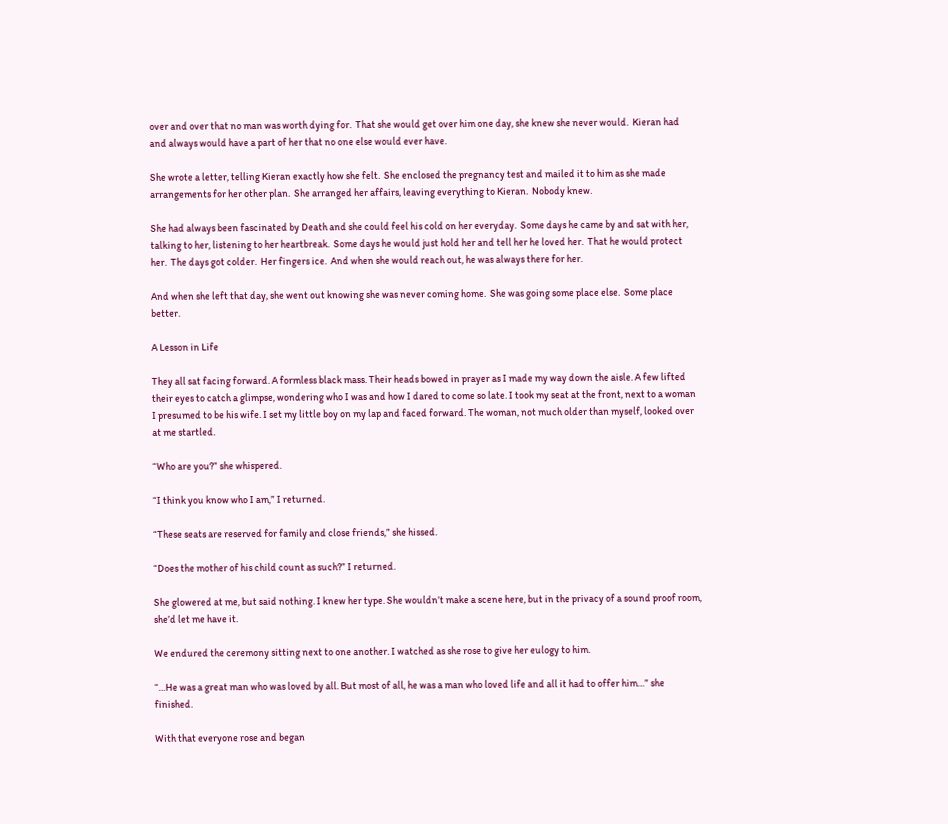over and over that no man was worth dying for.  That she would get over him one day, she knew she never would.  Kieran had and always would have a part of her that no one else would ever have.

She wrote a letter, telling Kieran exactly how she felt.  She enclosed the pregnancy test and mailed it to him as she made arrangements for her other plan.  She arranged her affairs, leaving everything to Kieran.  Nobody knew.

She had always been fascinated by Death and she could feel his cold on her everyday.  Some days he came by and sat with her, talking to her, listening to her heartbreak.  Some days he would just hold her and tell her he loved her.  That he would protect her.  The days got colder.  Her fingers ice.  And when she would reach out, he was always there for her.

And when she left that day, she went out knowing she was never coming home.  She was going some place else.  Some place better.

A Lesson in Life

They all sat facing forward. A formless black mass. Their heads bowed in prayer as I made my way down the aisle. A few lifted their eyes to catch a glimpse, wondering who I was and how I dared to come so late. I took my seat at the front, next to a woman I presumed to be his wife. I set my little boy on my lap and faced forward. The woman, not much older than myself, looked over at me startled.

“Who are you?” she whispered.

“I think you know who I am,” I returned.

“These seats are reserved for family and close friends,” she hissed.

“Does the mother of his child count as such?” I returned.

She glowered at me, but said nothing. I knew her type. She wouldn’t make a scene here, but in the privacy of a sound proof room, she’d let me have it.

We endured the ceremony sitting next to one another. I watched as she rose to give her eulogy to him.

“…He was a great man who was loved by all. But most of all, he was a man who loved life and all it had to offer him…” she finished.

With that everyone rose and began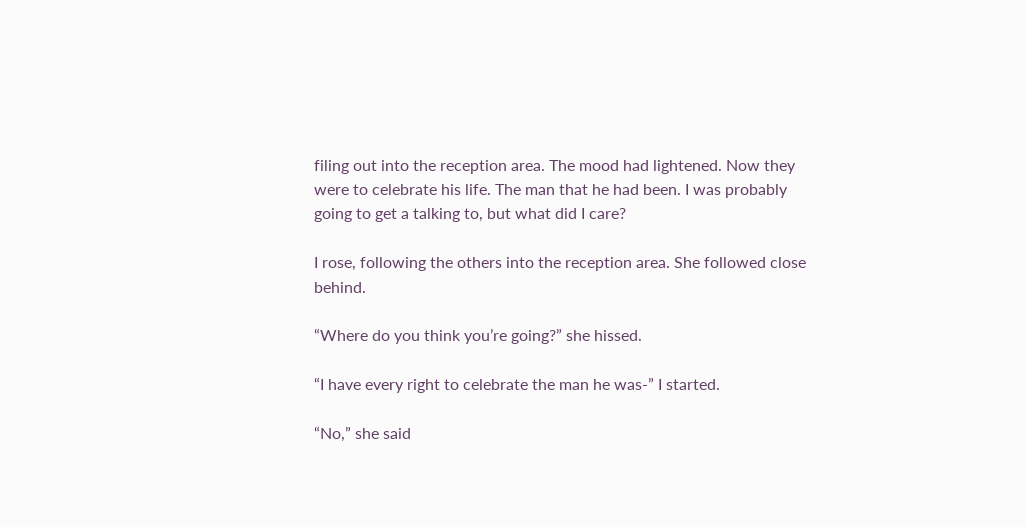filing out into the reception area. The mood had lightened. Now they were to celebrate his life. The man that he had been. I was probably going to get a talking to, but what did I care?

I rose, following the others into the reception area. She followed close behind.

“Where do you think you’re going?” she hissed.

“I have every right to celebrate the man he was-” I started.

“No,” she said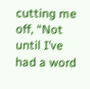cutting me off, “Not until I’ve had a word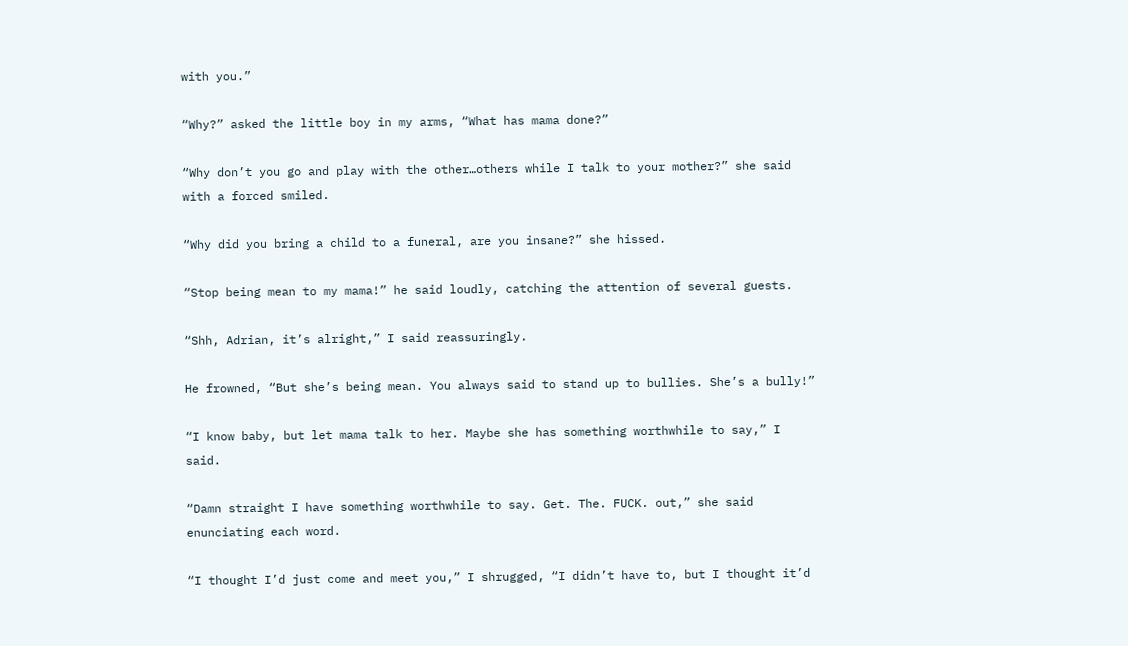with you.”

“Why?” asked the little boy in my arms, “What has mama done?”

“Why don’t you go and play with the other…others while I talk to your mother?” she said with a forced smiled.

“Why did you bring a child to a funeral, are you insane?” she hissed.

“Stop being mean to my mama!” he said loudly, catching the attention of several guests.

“Shh, Adrian, it’s alright,” I said reassuringly.

He frowned, “But she’s being mean. You always said to stand up to bullies. She’s a bully!”

“I know baby, but let mama talk to her. Maybe she has something worthwhile to say,” I said.

“Damn straight I have something worthwhile to say. Get. The. FUCK. out,” she said enunciating each word.

“I thought I’d just come and meet you,” I shrugged, “I didn’t have to, but I thought it’d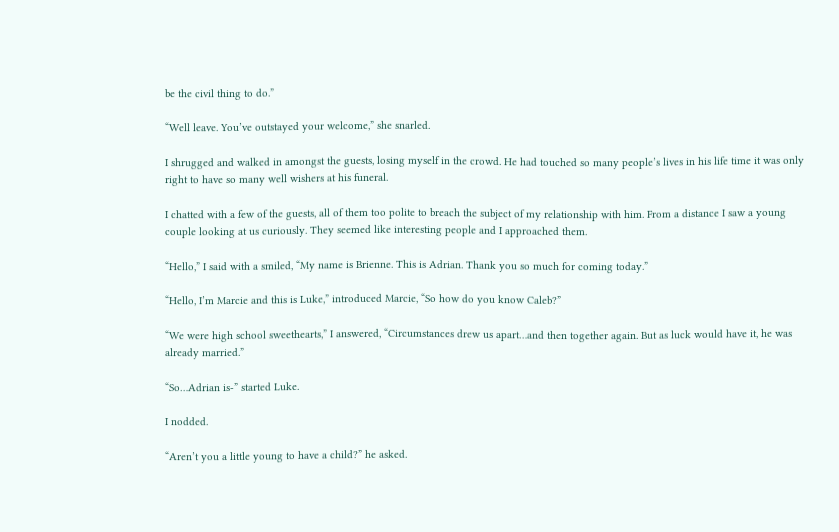be the civil thing to do.”

“Well leave. You’ve outstayed your welcome,” she snarled.

I shrugged and walked in amongst the guests, losing myself in the crowd. He had touched so many people’s lives in his life time it was only right to have so many well wishers at his funeral.

I chatted with a few of the guests, all of them too polite to breach the subject of my relationship with him. From a distance I saw a young couple looking at us curiously. They seemed like interesting people and I approached them.

“Hello,” I said with a smiled, “My name is Brienne. This is Adrian. Thank you so much for coming today.”

“Hello, I’m Marcie and this is Luke,” introduced Marcie, “So how do you know Caleb?”

“We were high school sweethearts,” I answered, “Circumstances drew us apart…and then together again. But as luck would have it, he was already married.”

“So…Adrian is-” started Luke.

I nodded.

“Aren’t you a little young to have a child?” he asked.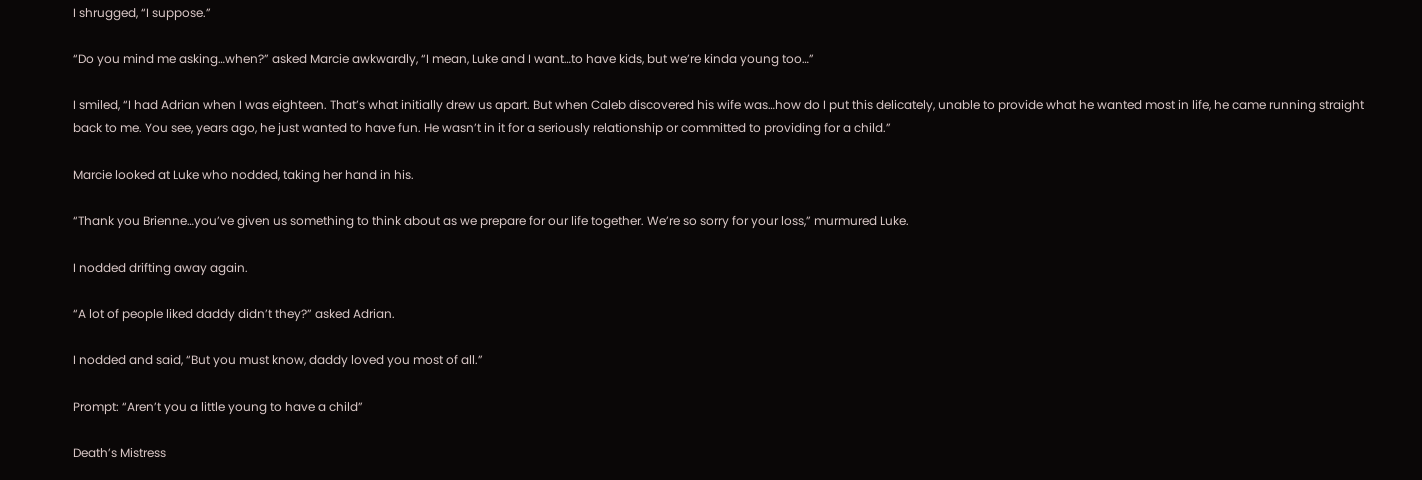I shrugged, “I suppose.”

“Do you mind me asking…when?” asked Marcie awkwardly, “I mean, Luke and I want…to have kids, but we’re kinda young too…”

I smiled, “I had Adrian when I was eighteen. That’s what initially drew us apart. But when Caleb discovered his wife was…how do I put this delicately, unable to provide what he wanted most in life, he came running straight back to me. You see, years ago, he just wanted to have fun. He wasn’t in it for a seriously relationship or committed to providing for a child.”

Marcie looked at Luke who nodded, taking her hand in his.

“Thank you Brienne…you’ve given us something to think about as we prepare for our life together. We’re so sorry for your loss,” murmured Luke.

I nodded drifting away again.

“A lot of people liked daddy didn’t they?” asked Adrian.

I nodded and said, “But you must know, daddy loved you most of all.”

Prompt: “Aren’t you a little young to have a child”

Death’s Mistress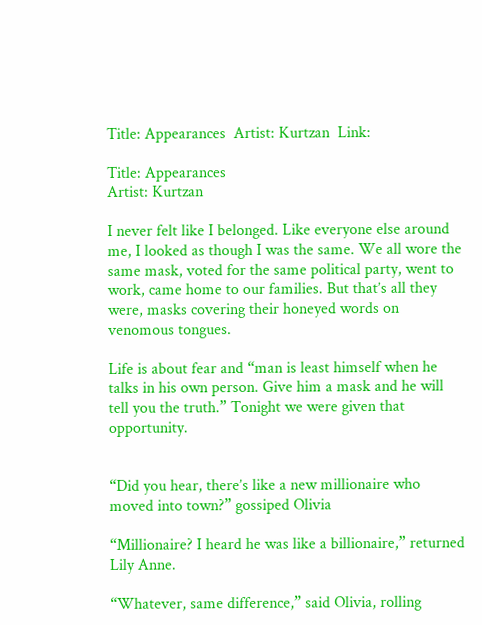Title: Appearances  Artist: Kurtzan  Link:

Title: Appearances
Artist: Kurtzan

I never felt like I belonged. Like everyone else around me, I looked as though I was the same. We all wore the same mask, voted for the same political party, went to work, came home to our families. But that’s all they were, masks covering their honeyed words on venomous tongues.

Life is about fear and “man is least himself when he talks in his own person. Give him a mask and he will tell you the truth.” Tonight we were given that opportunity.


“Did you hear, there’s like a new millionaire who moved into town?” gossiped Olivia

“Millionaire? I heard he was like a billionaire,” returned Lily Anne.

“Whatever, same difference,” said Olivia, rolling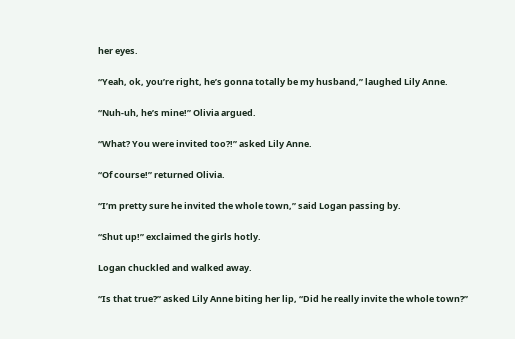her eyes.

“Yeah, ok, you’re right, he’s gonna totally be my husband,” laughed Lily Anne.

“Nuh-uh, he’s mine!” Olivia argued.

“What? You were invited too?!” asked Lily Anne.

“Of course!” returned Olivia.

“I’m pretty sure he invited the whole town,” said Logan passing by.

“Shut up!” exclaimed the girls hotly.

Logan chuckled and walked away.

“Is that true?” asked Lily Anne biting her lip, “Did he really invite the whole town?”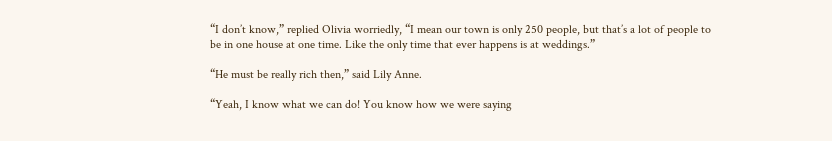“I don’t know,” replied Olivia worriedly, “I mean our town is only 250 people, but that’s a lot of people to be in one house at one time. Like the only time that ever happens is at weddings.”

“He must be really rich then,” said Lily Anne.

“Yeah, I know what we can do! You know how we were saying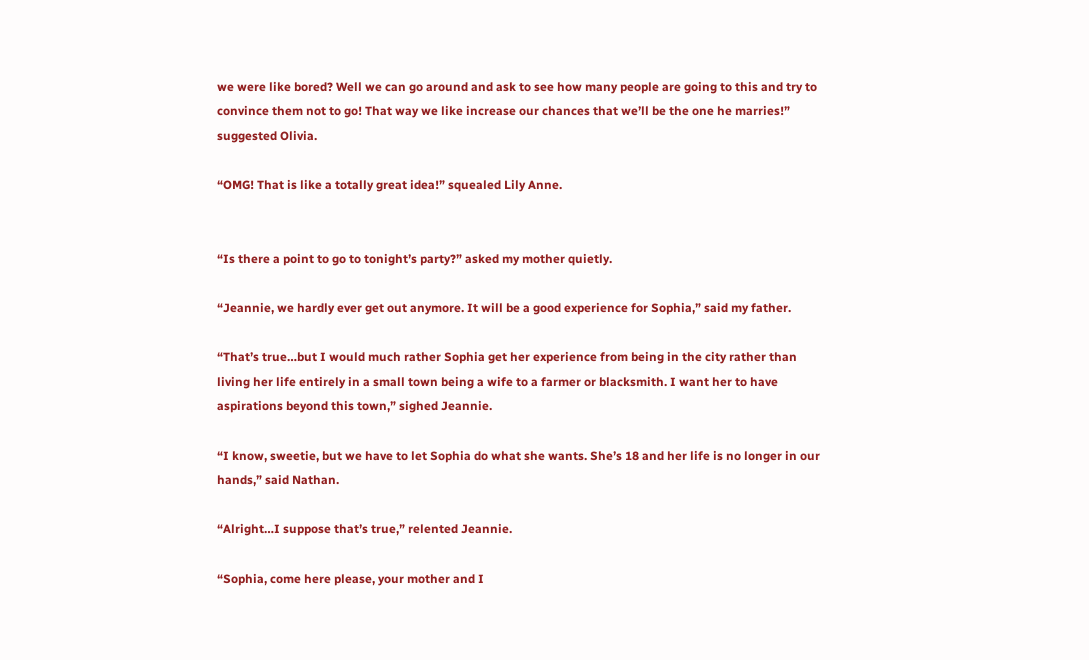we were like bored? Well we can go around and ask to see how many people are going to this and try to convince them not to go! That way we like increase our chances that we’ll be the one he marries!” suggested Olivia.

“OMG! That is like a totally great idea!” squealed Lily Anne.


“Is there a point to go to tonight’s party?” asked my mother quietly.

“Jeannie, we hardly ever get out anymore. It will be a good experience for Sophia,” said my father.

“That’s true…but I would much rather Sophia get her experience from being in the city rather than living her life entirely in a small town being a wife to a farmer or blacksmith. I want her to have aspirations beyond this town,” sighed Jeannie.

“I know, sweetie, but we have to let Sophia do what she wants. She’s 18 and her life is no longer in our hands,” said Nathan.

“Alright…I suppose that’s true,” relented Jeannie.

“Sophia, come here please, your mother and I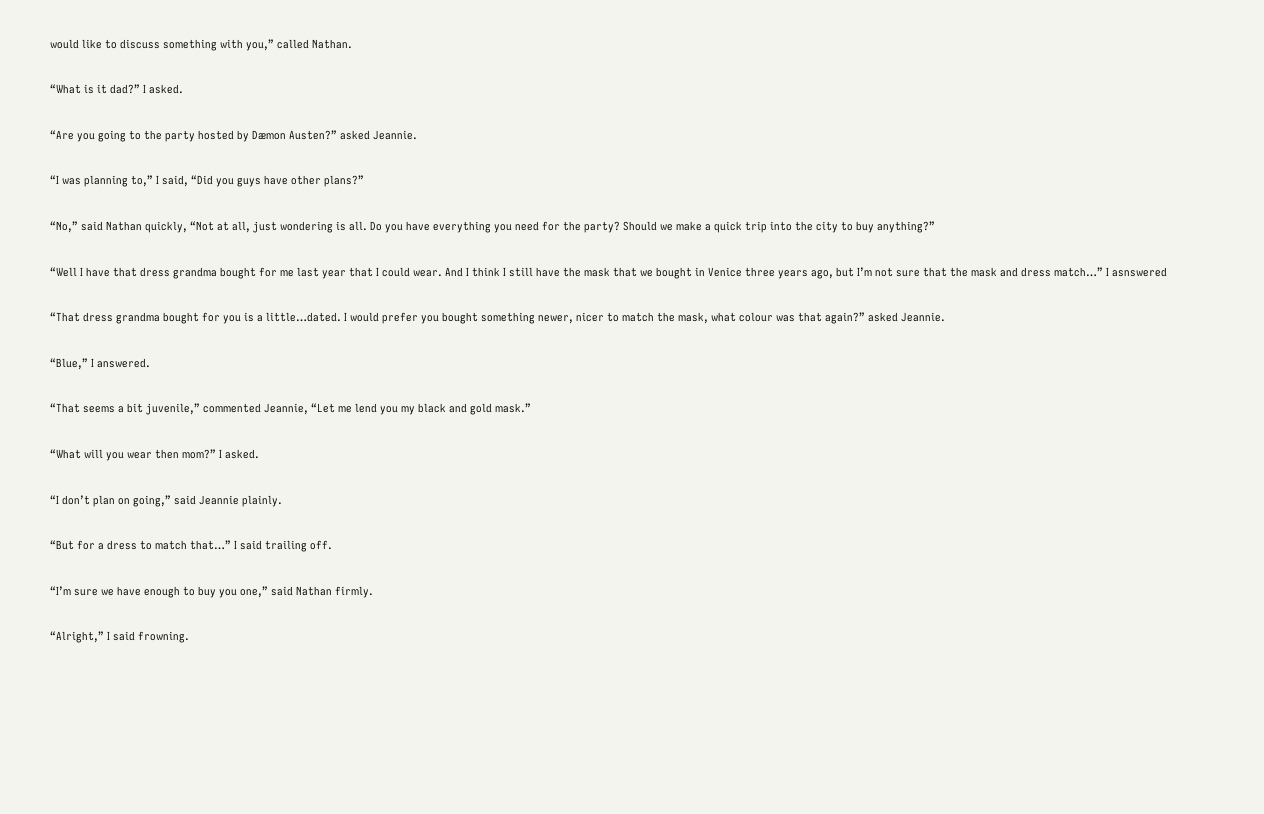would like to discuss something with you,” called Nathan.

“What is it dad?” I asked.

“Are you going to the party hosted by Dæmon Austen?” asked Jeannie.

“I was planning to,” I said, “Did you guys have other plans?”

“No,” said Nathan quickly, “Not at all, just wondering is all. Do you have everything you need for the party? Should we make a quick trip into the city to buy anything?”

“Well I have that dress grandma bought for me last year that I could wear. And I think I still have the mask that we bought in Venice three years ago, but I’m not sure that the mask and dress match…” I asnswered

“That dress grandma bought for you is a little…dated. I would prefer you bought something newer, nicer to match the mask, what colour was that again?” asked Jeannie.

“Blue,” I answered.

“That seems a bit juvenile,” commented Jeannie, “Let me lend you my black and gold mask.”

“What will you wear then mom?” I asked.

“I don’t plan on going,” said Jeannie plainly.

“But for a dress to match that…” I said trailing off.

“I’m sure we have enough to buy you one,” said Nathan firmly.

“Alright,” I said frowning.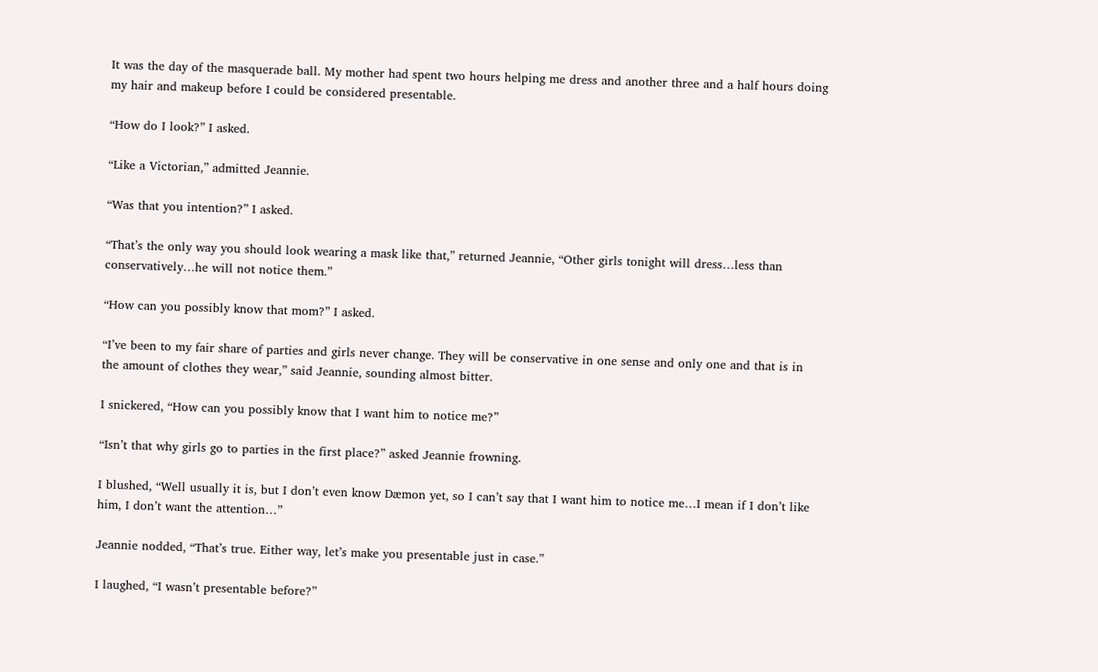It was the day of the masquerade ball. My mother had spent two hours helping me dress and another three and a half hours doing my hair and makeup before I could be considered presentable.

“How do I look?” I asked.

“Like a Victorian,” admitted Jeannie.

“Was that you intention?” I asked.

“That’s the only way you should look wearing a mask like that,” returned Jeannie, “Other girls tonight will dress…less than conservatively…he will not notice them.”

“How can you possibly know that mom?” I asked.

“I’ve been to my fair share of parties and girls never change. They will be conservative in one sense and only one and that is in the amount of clothes they wear,” said Jeannie, sounding almost bitter.

I snickered, “How can you possibly know that I want him to notice me?”

“Isn’t that why girls go to parties in the first place?” asked Jeannie frowning.

I blushed, “Well usually it is, but I don’t even know Dæmon yet, so I can’t say that I want him to notice me…I mean if I don’t like him, I don’t want the attention…”

Jeannie nodded, “That’s true. Either way, let’s make you presentable just in case.”

I laughed, “I wasn’t presentable before?”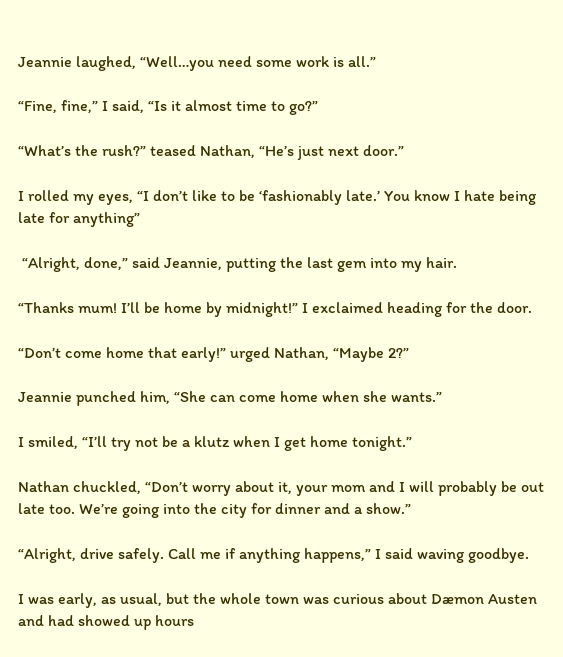Jeannie laughed, “Well…you need some work is all.”

“Fine, fine,” I said, “Is it almost time to go?”

“What’s the rush?” teased Nathan, “He’s just next door.”

I rolled my eyes, “I don’t like to be ‘fashionably late.’ You know I hate being late for anything”

 “Alright, done,” said Jeannie, putting the last gem into my hair.

“Thanks mum! I’ll be home by midnight!” I exclaimed heading for the door.

“Don’t come home that early!” urged Nathan, “Maybe 2?”

Jeannie punched him, “She can come home when she wants.”

I smiled, “I’ll try not be a klutz when I get home tonight.”

Nathan chuckled, “Don’t worry about it, your mom and I will probably be out late too. We’re going into the city for dinner and a show.”

“Alright, drive safely. Call me if anything happens,” I said waving goodbye.

I was early, as usual, but the whole town was curious about Dæmon Austen and had showed up hours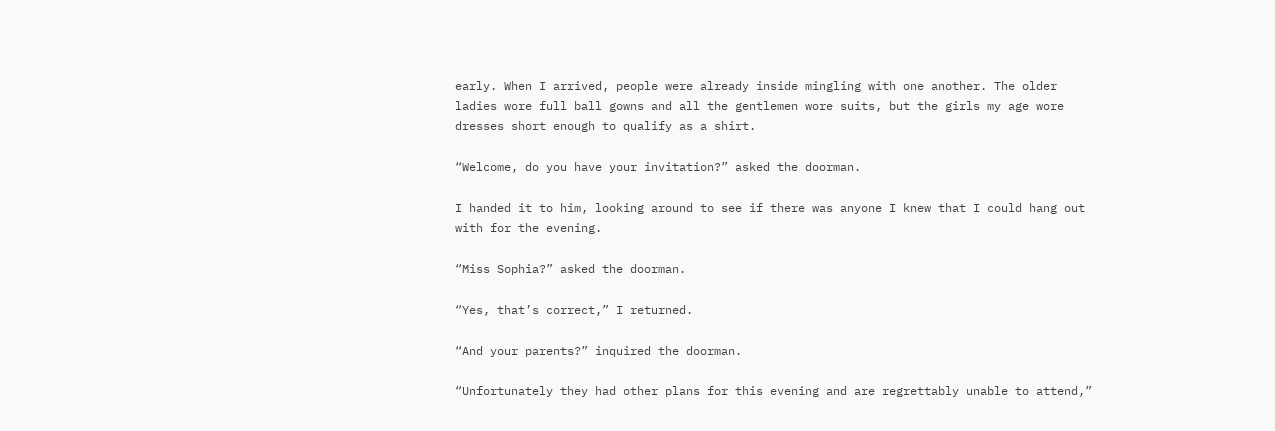early. When I arrived, people were already inside mingling with one another. The older ladies wore full ball gowns and all the gentlemen wore suits, but the girls my age wore dresses short enough to qualify as a shirt.

“Welcome, do you have your invitation?” asked the doorman.

I handed it to him, looking around to see if there was anyone I knew that I could hang out with for the evening.

“Miss Sophia?” asked the doorman.

“Yes, that’s correct,” I returned.

“And your parents?” inquired the doorman.

“Unfortunately they had other plans for this evening and are regrettably unable to attend,”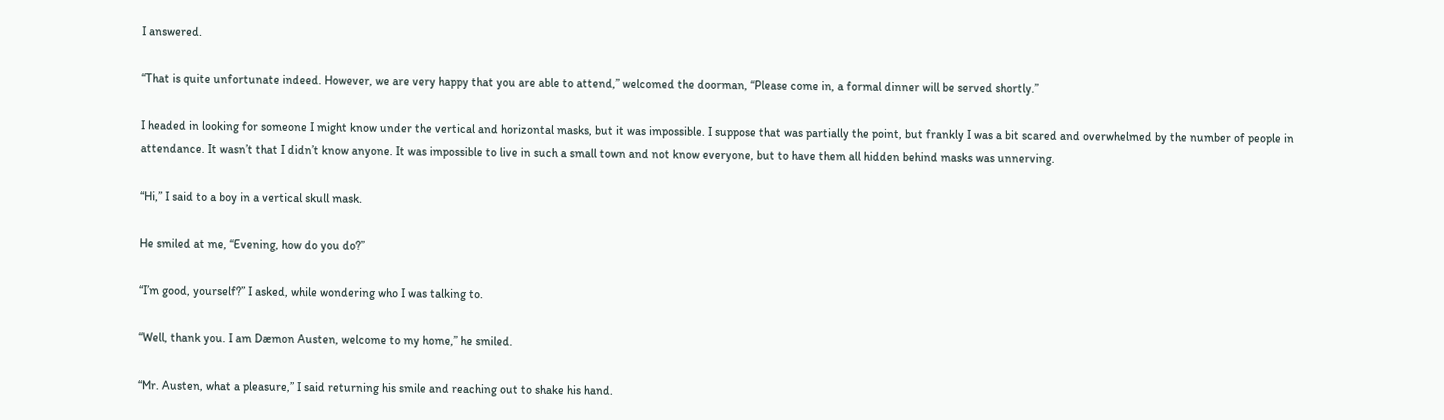I answered.

“That is quite unfortunate indeed. However, we are very happy that you are able to attend,” welcomed the doorman, “Please come in, a formal dinner will be served shortly.”

I headed in looking for someone I might know under the vertical and horizontal masks, but it was impossible. I suppose that was partially the point, but frankly I was a bit scared and overwhelmed by the number of people in attendance. It wasn’t that I didn’t know anyone. It was impossible to live in such a small town and not know everyone, but to have them all hidden behind masks was unnerving.

“Hi,” I said to a boy in a vertical skull mask.

He smiled at me, “Evening, how do you do?”

“I’m good, yourself?” I asked, while wondering who I was talking to.

“Well, thank you. I am Dæmon Austen, welcome to my home,” he smiled.

“Mr. Austen, what a pleasure,” I said returning his smile and reaching out to shake his hand.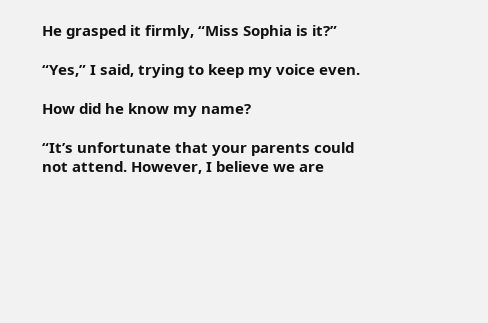He grasped it firmly, “Miss Sophia is it?”

“Yes,” I said, trying to keep my voice even.

How did he know my name?

“It’s unfortunate that your parents could not attend. However, I believe we are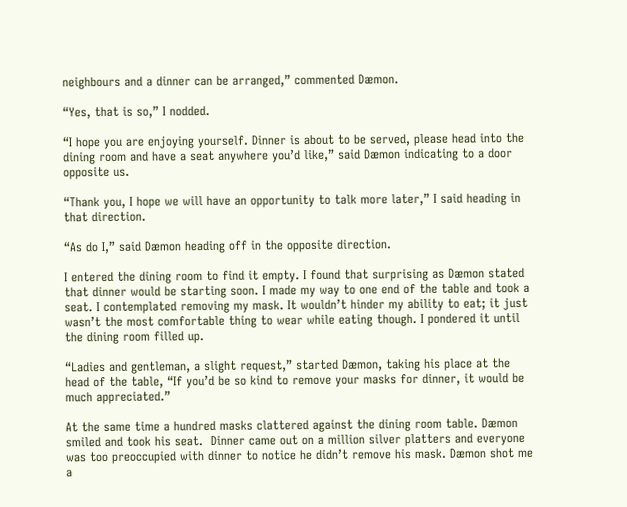neighbours and a dinner can be arranged,” commented Dæmon.

“Yes, that is so,” I nodded.

“I hope you are enjoying yourself. Dinner is about to be served, please head into the dining room and have a seat anywhere you’d like,” said Dæmon indicating to a door opposite us.

“Thank you, I hope we will have an opportunity to talk more later,” I said heading in that direction.

“As do I,” said Dæmon heading off in the opposite direction.

I entered the dining room to find it empty. I found that surprising as Dæmon stated that dinner would be starting soon. I made my way to one end of the table and took a seat. I contemplated removing my mask. It wouldn’t hinder my ability to eat; it just wasn’t the most comfortable thing to wear while eating though. I pondered it until the dining room filled up.

“Ladies and gentleman, a slight request,” started Dæmon, taking his place at the head of the table, “If you’d be so kind to remove your masks for dinner, it would be much appreciated.”

At the same time a hundred masks clattered against the dining room table. Dæmon smiled and took his seat.  Dinner came out on a million silver platters and everyone was too preoccupied with dinner to notice he didn’t remove his mask. Dæmon shot me a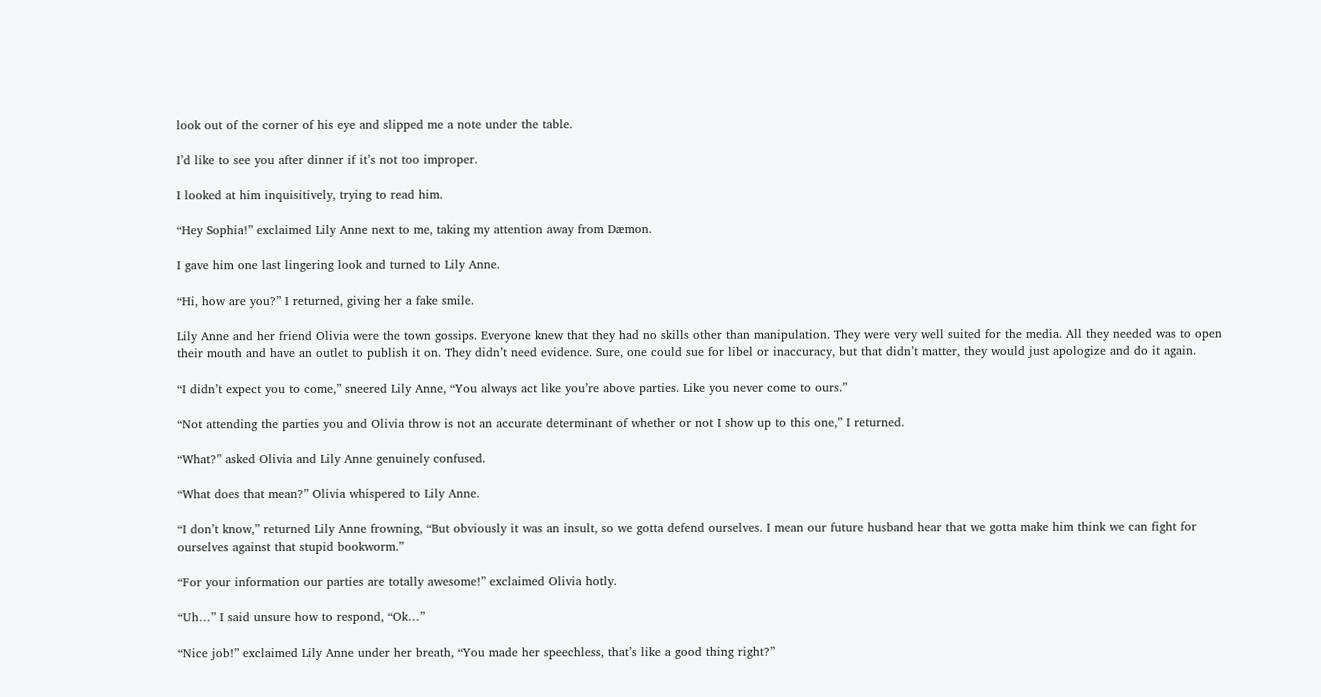look out of the corner of his eye and slipped me a note under the table.

I’d like to see you after dinner if it’s not too improper.

I looked at him inquisitively, trying to read him.

“Hey Sophia!” exclaimed Lily Anne next to me, taking my attention away from Dæmon.

I gave him one last lingering look and turned to Lily Anne.

“Hi, how are you?” I returned, giving her a fake smile.

Lily Anne and her friend Olivia were the town gossips. Everyone knew that they had no skills other than manipulation. They were very well suited for the media. All they needed was to open their mouth and have an outlet to publish it on. They didn’t need evidence. Sure, one could sue for libel or inaccuracy, but that didn’t matter, they would just apologize and do it again.

“I didn’t expect you to come,” sneered Lily Anne, “You always act like you’re above parties. Like you never come to ours.”

“Not attending the parties you and Olivia throw is not an accurate determinant of whether or not I show up to this one,” I returned.

“What?” asked Olivia and Lily Anne genuinely confused.

“What does that mean?” Olivia whispered to Lily Anne.

“I don’t know,” returned Lily Anne frowning, “But obviously it was an insult, so we gotta defend ourselves. I mean our future husband hear that we gotta make him think we can fight for ourselves against that stupid bookworm.”

“For your information our parties are totally awesome!” exclaimed Olivia hotly.

“Uh…” I said unsure how to respond, “Ok…”

“Nice job!” exclaimed Lily Anne under her breath, “You made her speechless, that’s like a good thing right?”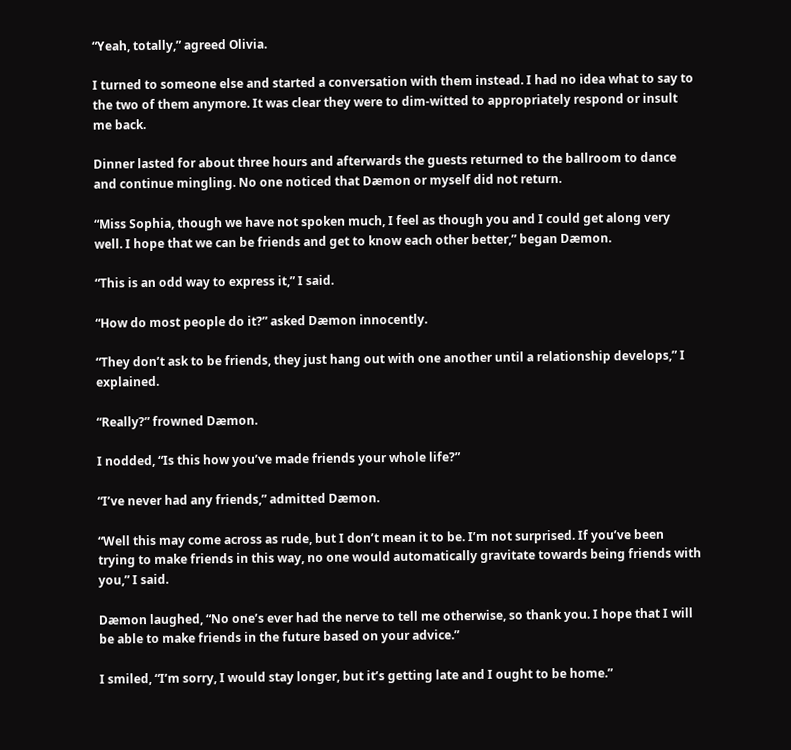“Yeah, totally,” agreed Olivia.

I turned to someone else and started a conversation with them instead. I had no idea what to say to the two of them anymore. It was clear they were to dim-witted to appropriately respond or insult me back.

Dinner lasted for about three hours and afterwards the guests returned to the ballroom to dance and continue mingling. No one noticed that Dæmon or myself did not return.

“Miss Sophia, though we have not spoken much, I feel as though you and I could get along very well. I hope that we can be friends and get to know each other better,” began Dæmon.

“This is an odd way to express it,” I said.

“How do most people do it?” asked Dæmon innocently.

“They don’t ask to be friends, they just hang out with one another until a relationship develops,” I explained.

“Really?” frowned Dæmon.

I nodded, “Is this how you’ve made friends your whole life?”

“I’ve never had any friends,” admitted Dæmon.

“Well this may come across as rude, but I don’t mean it to be. I’m not surprised. If you’ve been trying to make friends in this way, no one would automatically gravitate towards being friends with you,” I said.

Dæmon laughed, “No one’s ever had the nerve to tell me otherwise, so thank you. I hope that I will be able to make friends in the future based on your advice.”

I smiled, “I’m sorry, I would stay longer, but it’s getting late and I ought to be home.”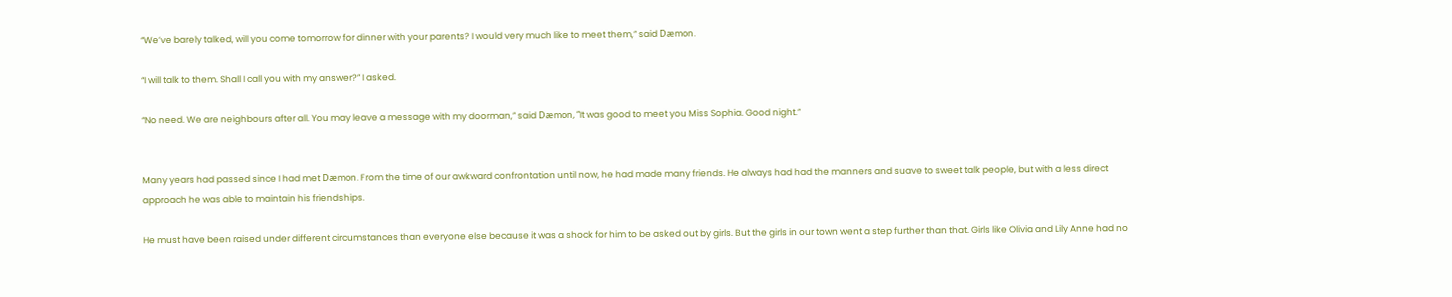“We’ve barely talked, will you come tomorrow for dinner with your parents? I would very much like to meet them,” said Dæmon.

“I will talk to them. Shall I call you with my answer?” I asked.

“No need. We are neighbours after all. You may leave a message with my doorman,” said Dæmon, “It was good to meet you Miss Sophia. Good night.”


Many years had passed since I had met Dæmon. From the time of our awkward confrontation until now, he had made many friends. He always had had the manners and suave to sweet talk people, but with a less direct approach he was able to maintain his friendships.

He must have been raised under different circumstances than everyone else because it was a shock for him to be asked out by girls. But the girls in our town went a step further than that. Girls like Olivia and Lily Anne had no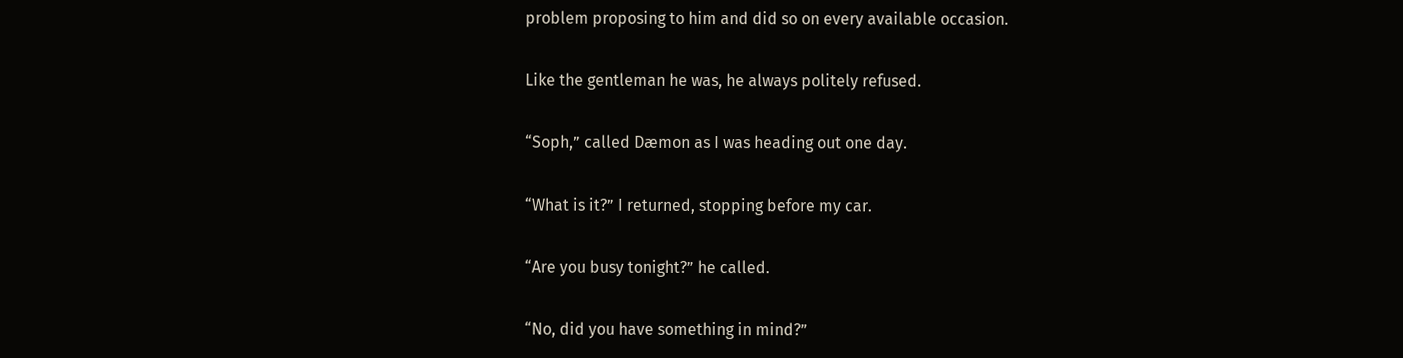problem proposing to him and did so on every available occasion.

Like the gentleman he was, he always politely refused.

“Soph,” called Dæmon as I was heading out one day.

“What is it?” I returned, stopping before my car.

“Are you busy tonight?” he called.

“No, did you have something in mind?”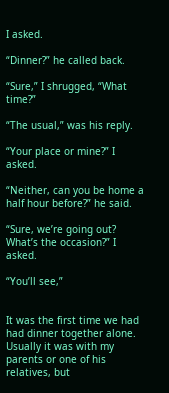I asked.

“Dinner?” he called back.

“Sure,” I shrugged, “What time?”

“The usual,” was his reply.

“Your place or mine?” I asked.

“Neither, can you be home a half hour before?” he said.

“Sure, we’re going out? What’s the occasion?” I asked.

“You’ll see,”


It was the first time we had had dinner together alone. Usually it was with my parents or one of his relatives, but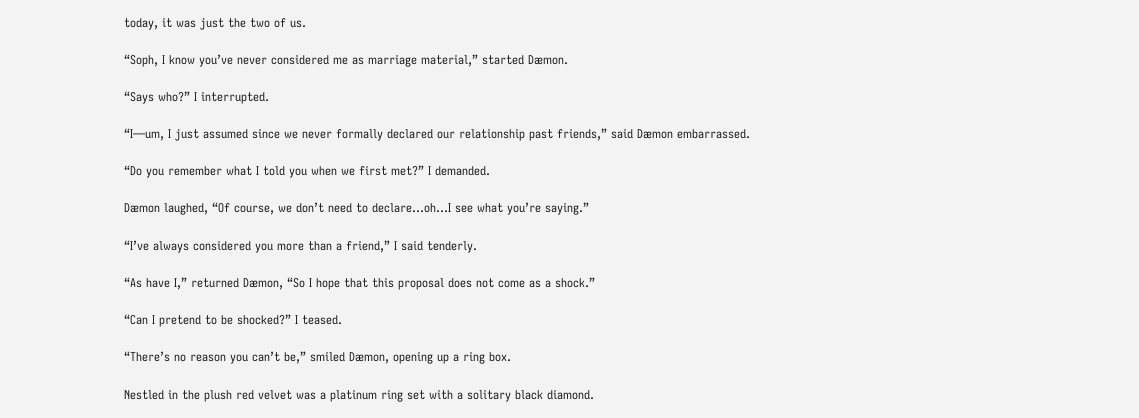today, it was just the two of us.

“Soph, I know you’ve never considered me as marriage material,” started Dæmon.

“Says who?” I interrupted.

“I—um, I just assumed since we never formally declared our relationship past friends,” said Dæmon embarrassed.

“Do you remember what I told you when we first met?” I demanded.

Dæmon laughed, “Of course, we don’t need to declare…oh…I see what you’re saying.”

“I’ve always considered you more than a friend,” I said tenderly.

“As have I,” returned Dæmon, “So I hope that this proposal does not come as a shock.”

“Can I pretend to be shocked?” I teased.

“There’s no reason you can’t be,” smiled Dæmon, opening up a ring box.

Nestled in the plush red velvet was a platinum ring set with a solitary black diamond.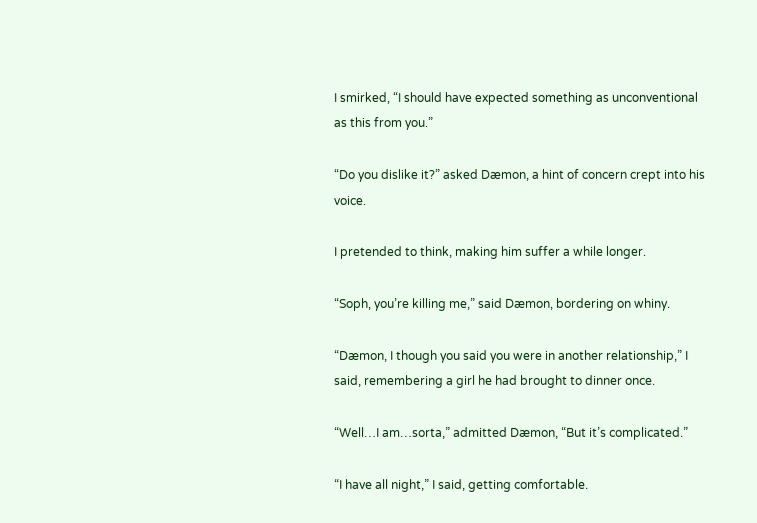I smirked, “I should have expected something as unconventional as this from you.”

“Do you dislike it?” asked Dæmon, a hint of concern crept into his voice.

I pretended to think, making him suffer a while longer.

“Soph, you’re killing me,” said Dæmon, bordering on whiny.

“Dæmon, I though you said you were in another relationship,” I said, remembering a girl he had brought to dinner once.

“Well…I am…sorta,” admitted Dæmon, “But it’s complicated.”

“I have all night,” I said, getting comfortable.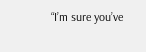“I’m sure you’ve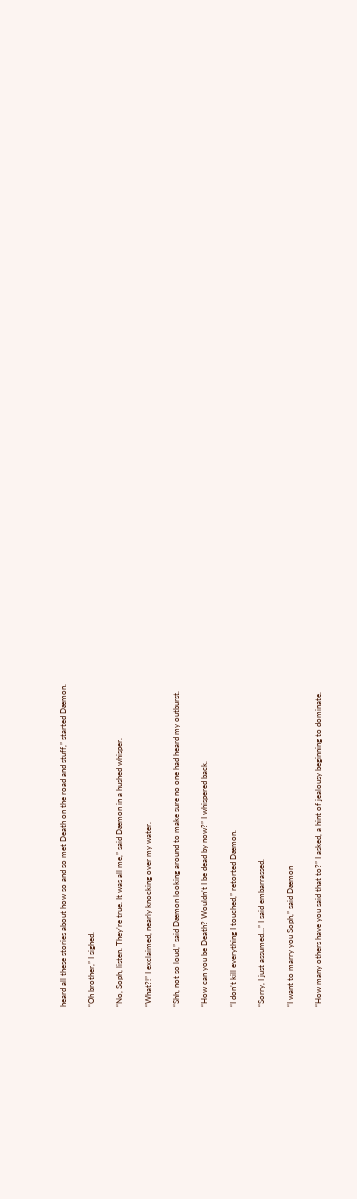heard all these stories about how so and so met Death on the road and stuff,” started Dæmon.

“Oh brother,” I sighed.

“No, Soph, listen. They’re true. It was all me,” said Dæmon in a hushed whisper.

“What?!” I exclaimed, nearly knocking over my water.

“Shh, not so loud,” said Dæmon looking around to make sure no one had heard my outburst.

“How can you be Death? Wouldn’t I be dead by now?” I whispered back.

“I don’t kill everything I touched,” retorted Dæmon.

“Sorry, I just assumed…” I said embarrassed.

“I want to marry you Soph,” said Dæmon

“How many others have you said that to?” I asked, a hint of jealousy beginning to dominate.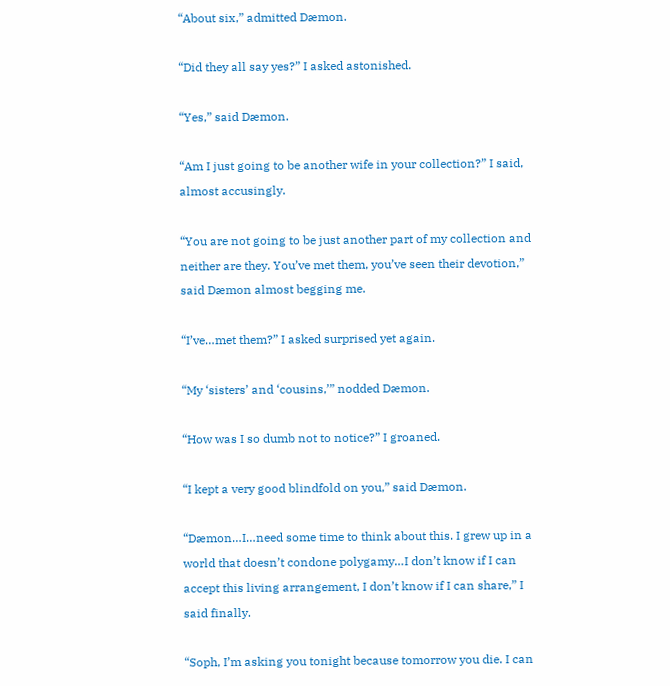“About six,” admitted Dæmon.

“Did they all say yes?” I asked astonished.

“Yes,” said Dæmon.

“Am I just going to be another wife in your collection?” I said, almost accusingly.

“You are not going to be just another part of my collection and neither are they. You’ve met them, you’ve seen their devotion,” said Dæmon almost begging me.

“I’ve…met them?” I asked surprised yet again.

“My ‘sisters’ and ‘cousins,’” nodded Dæmon.

“How was I so dumb not to notice?” I groaned.

“I kept a very good blindfold on you,” said Dæmon.

“Dæmon…I…need some time to think about this. I grew up in a world that doesn’t condone polygamy…I don’t know if I can accept this living arrangement, I don’t know if I can share,” I said finally.

“Soph, I’m asking you tonight because tomorrow you die. I can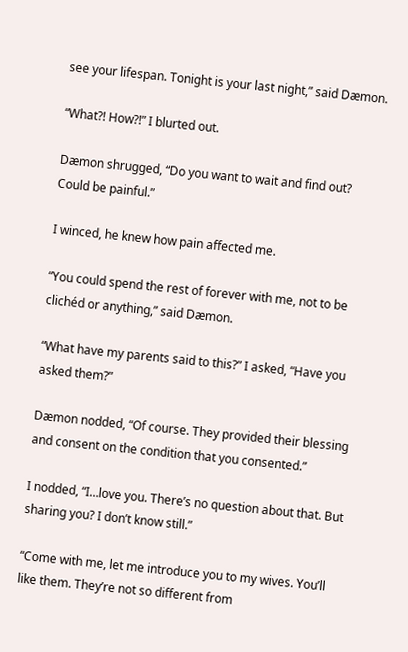see your lifespan. Tonight is your last night,” said Dæmon.

“What?! How?!” I blurted out.

Dæmon shrugged, “Do you want to wait and find out? Could be painful.”

I winced, he knew how pain affected me.

“You could spend the rest of forever with me, not to be clichéd or anything,” said Dæmon.

“What have my parents said to this?” I asked, “Have you asked them?”

Dæmon nodded, “Of course. They provided their blessing and consent on the condition that you consented.”

I nodded, “I…love you. There’s no question about that. But sharing you? I don’t know still.”

“Come with me, let me introduce you to my wives. You’ll like them. They’re not so different from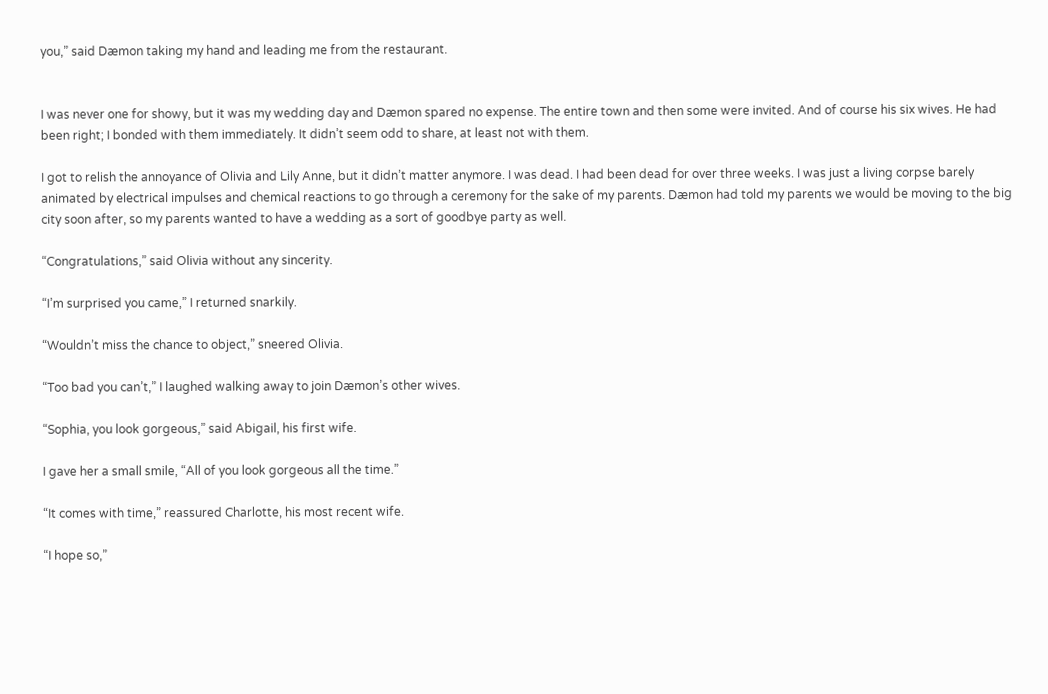you,” said Dæmon taking my hand and leading me from the restaurant.


I was never one for showy, but it was my wedding day and Dæmon spared no expense. The entire town and then some were invited. And of course his six wives. He had been right; I bonded with them immediately. It didn’t seem odd to share, at least not with them.

I got to relish the annoyance of Olivia and Lily Anne, but it didn’t matter anymore. I was dead. I had been dead for over three weeks. I was just a living corpse barely animated by electrical impulses and chemical reactions to go through a ceremony for the sake of my parents. Dæmon had told my parents we would be moving to the big city soon after, so my parents wanted to have a wedding as a sort of goodbye party as well.

“Congratulations,” said Olivia without any sincerity.

“I’m surprised you came,” I returned snarkily.

“Wouldn’t miss the chance to object,” sneered Olivia.

“Too bad you can’t,” I laughed walking away to join Dæmon’s other wives.

“Sophia, you look gorgeous,” said Abigail, his first wife.

I gave her a small smile, “All of you look gorgeous all the time.”

“It comes with time,” reassured Charlotte, his most recent wife.

“I hope so,”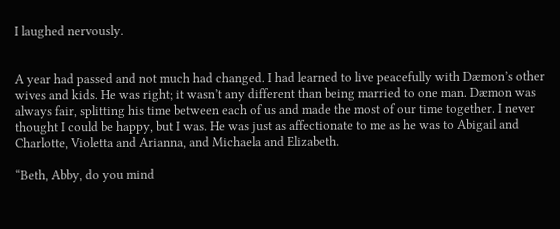I laughed nervously.


A year had passed and not much had changed. I had learned to live peacefully with Dæmon’s other wives and kids. He was right; it wasn’t any different than being married to one man. Dæmon was always fair, splitting his time between each of us and made the most of our time together. I never thought I could be happy, but I was. He was just as affectionate to me as he was to Abigail and Charlotte, Violetta and Arianna, and Michaela and Elizabeth.

“Beth, Abby, do you mind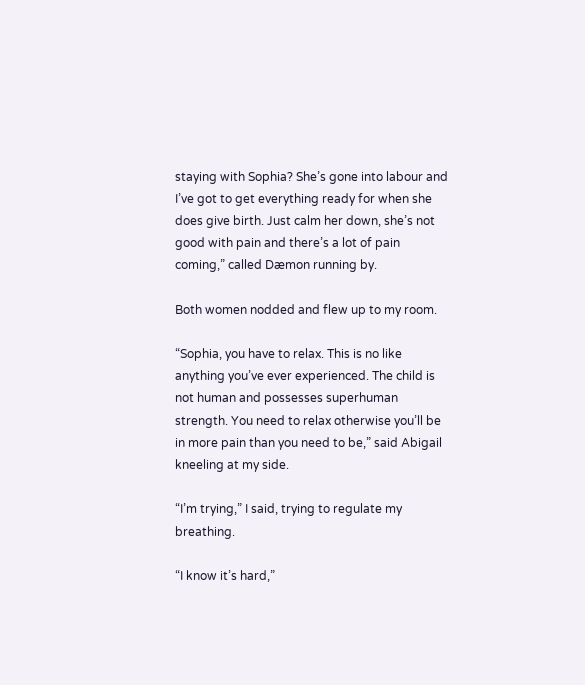staying with Sophia? She’s gone into labour and I’ve got to get everything ready for when she does give birth. Just calm her down, she’s not good with pain and there’s a lot of pain coming,” called Dæmon running by.

Both women nodded and flew up to my room.

“Sophia, you have to relax. This is no like anything you’ve ever experienced. The child is not human and possesses superhuman strength. You need to relax otherwise you’ll be in more pain than you need to be,” said Abigail kneeling at my side.

“I’m trying,” I said, trying to regulate my breathing.

“I know it’s hard,”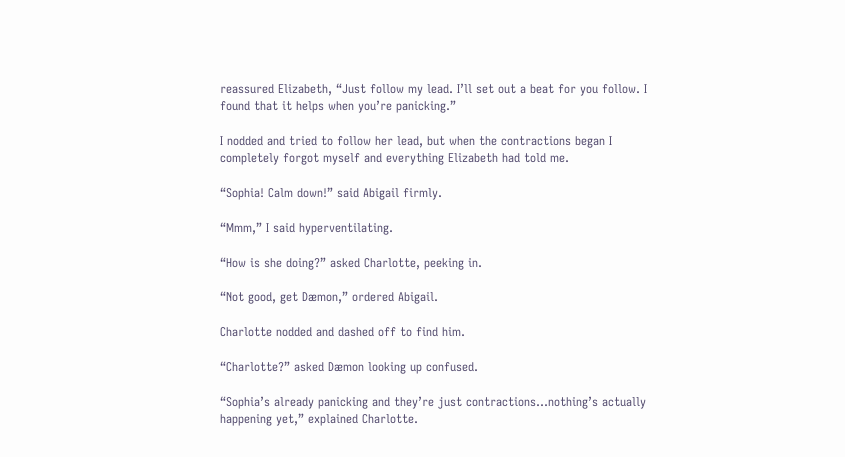reassured Elizabeth, “Just follow my lead. I’ll set out a beat for you follow. I found that it helps when you’re panicking.”

I nodded and tried to follow her lead, but when the contractions began I completely forgot myself and everything Elizabeth had told me.

“Sophia! Calm down!” said Abigail firmly.

“Mmm,” I said hyperventilating.

“How is she doing?” asked Charlotte, peeking in.

“Not good, get Dæmon,” ordered Abigail.

Charlotte nodded and dashed off to find him.

“Charlotte?” asked Dæmon looking up confused.

“Sophia’s already panicking and they’re just contractions…nothing’s actually happening yet,” explained Charlotte.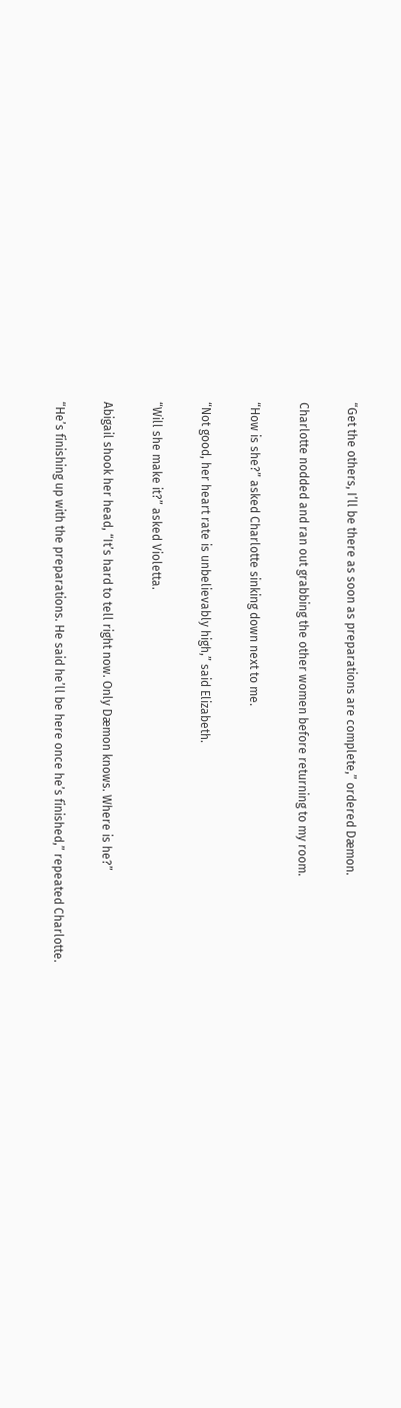“Get the others, I’ll be there as soon as preparations are complete,” ordered Dæmon.

Charlotte nodded and ran out grabbing the other women before returning to my room.

“How is she?” asked Charlotte sinking down next to me.

“Not good, her heart rate is unbelievably high,” said Elizabeth.

“Will she make it?” asked Violetta.

Abigail shook her head, “It’s hard to tell right now. Only Dæmon knows. Where is he?”

“He’s finishing up with the preparations. He said he’ll be here once he’s finished,” repeated Charlotte.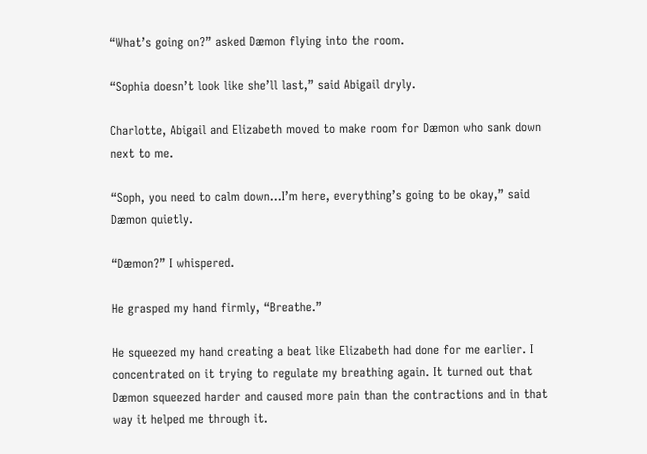“What’s going on?” asked Dæmon flying into the room.

“Sophia doesn’t look like she’ll last,” said Abigail dryly.

Charlotte, Abigail and Elizabeth moved to make room for Dæmon who sank down next to me.

“Soph, you need to calm down…I’m here, everything’s going to be okay,” said Dæmon quietly.

“Dæmon?” I whispered.

He grasped my hand firmly, “Breathe.”

He squeezed my hand creating a beat like Elizabeth had done for me earlier. I concentrated on it trying to regulate my breathing again. It turned out that Dæmon squeezed harder and caused more pain than the contractions and in that way it helped me through it.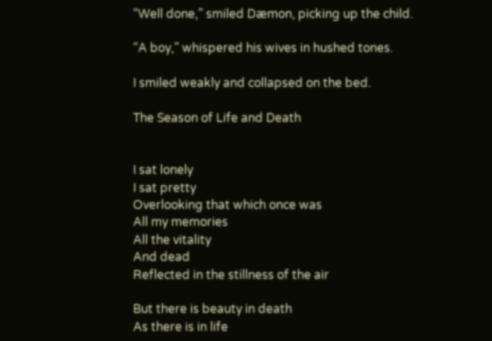“Well done,” smiled Dæmon, picking up the child.

“A boy,” whispered his wives in hushed tones.

I smiled weakly and collapsed on the bed.

The Season of Life and Death


I sat lonely
I sat pretty
Overlooking that which once was
All my memories
All the vitality
And dead
Reflected in the stillness of the air

But there is beauty in death
As there is in life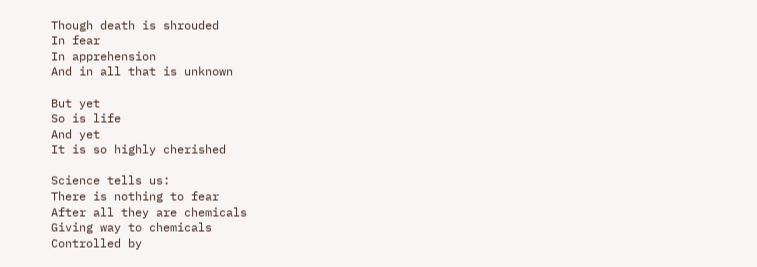Though death is shrouded
In fear
In apprehension
And in all that is unknown

But yet
So is life
And yet
It is so highly cherished

Science tells us:
There is nothing to fear
After all they are chemicals
Giving way to chemicals
Controlled by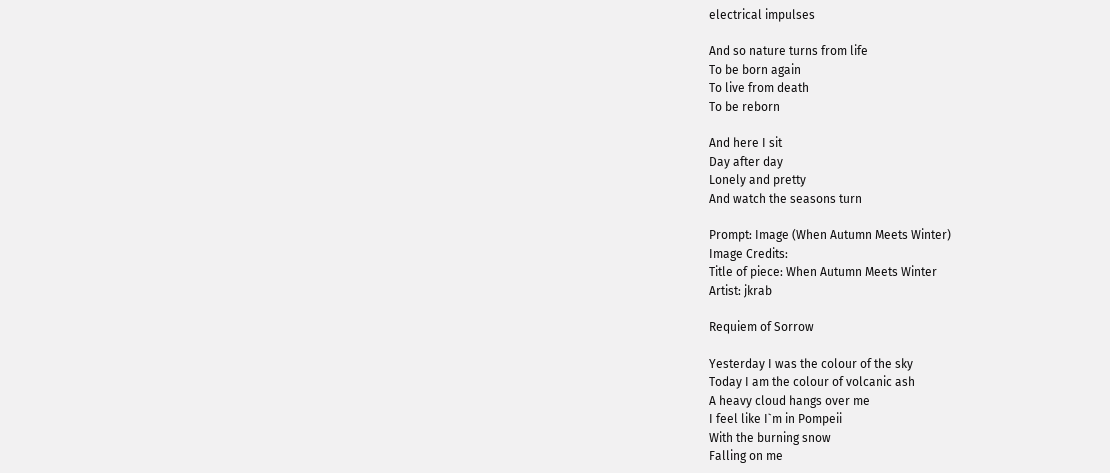electrical impulses

And so nature turns from life
To be born again
To live from death
To be reborn

And here I sit
Day after day
Lonely and pretty
And watch the seasons turn

Prompt: Image (When Autumn Meets Winter)
Image Credits:
Title of piece: When Autumn Meets Winter
Artist: jkrab

Requiem of Sorrow

Yesterday I was the colour of the sky
Today I am the colour of volcanic ash
A heavy cloud hangs over me
I feel like I`m in Pompeii
With the burning snow
Falling on me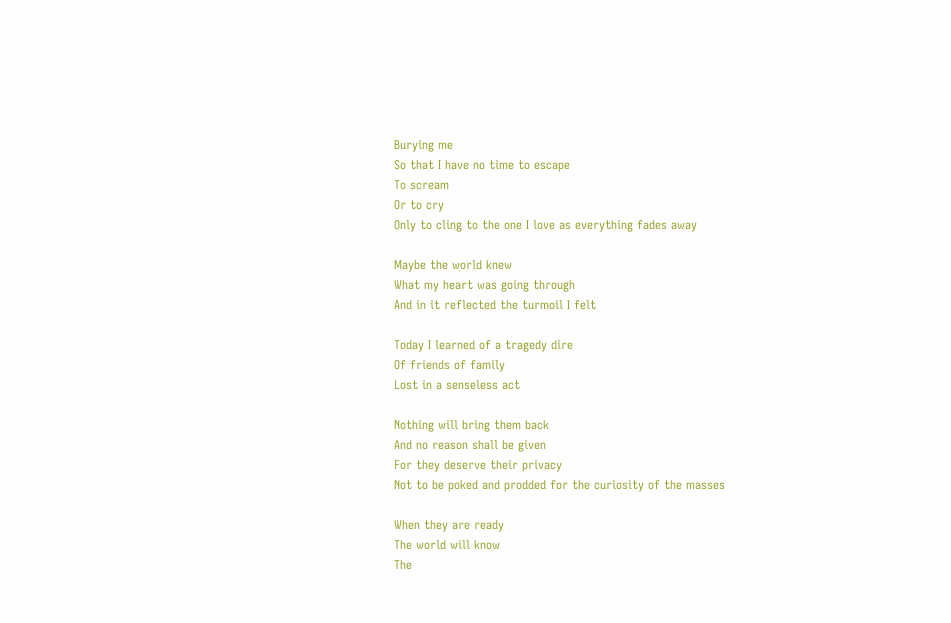Burying me
So that I have no time to escape
To scream
Or to cry
Only to cling to the one I love as everything fades away

Maybe the world knew
What my heart was going through
And in it reflected the turmoil I felt

Today I learned of a tragedy dire
Of friends of family
Lost in a senseless act

Nothing will bring them back
And no reason shall be given
For they deserve their privacy
Not to be poked and prodded for the curiosity of the masses

When they are ready
The world will know
The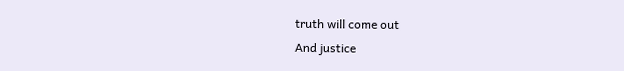truth will come out
And justice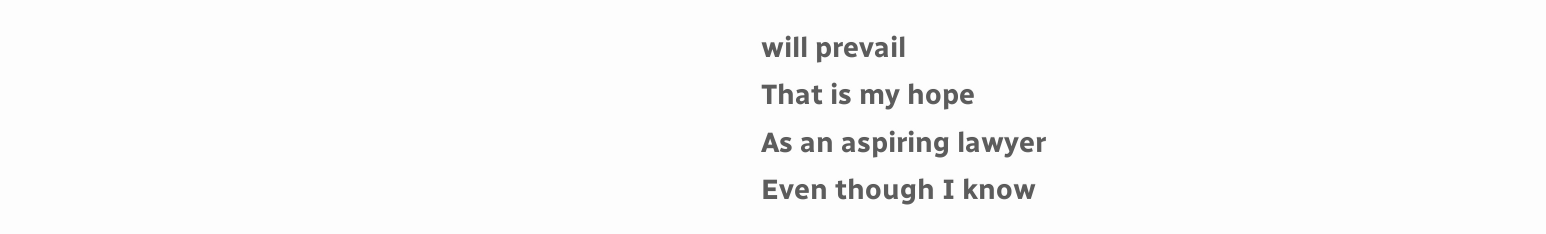will prevail
That is my hope
As an aspiring lawyer
Even though I know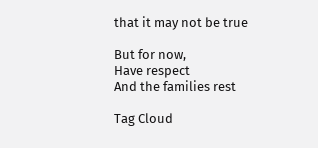that it may not be true

But for now,
Have respect
And the families rest

Tag Cloud